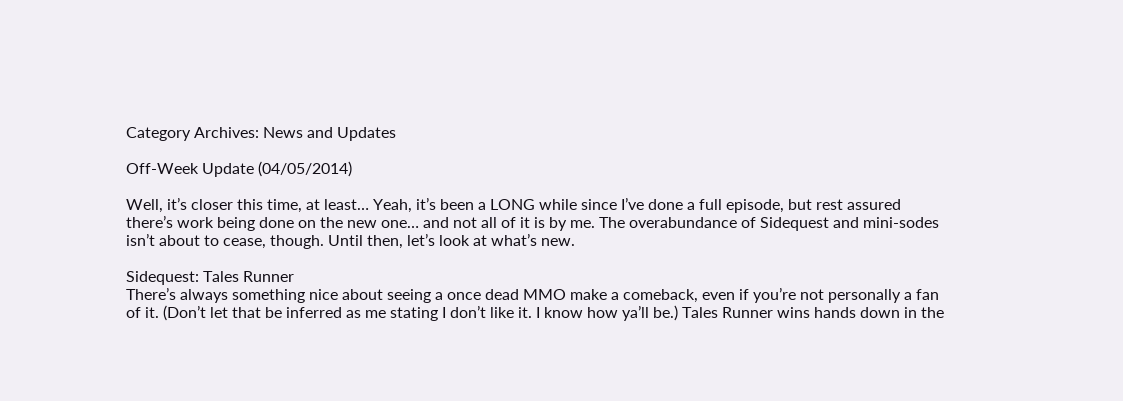Category Archives: News and Updates

Off-Week Update (04/05/2014)

Well, it’s closer this time, at least… Yeah, it’s been a LONG while since I’ve done a full episode, but rest assured there’s work being done on the new one… and not all of it is by me. The overabundance of Sidequest and mini-sodes isn’t about to cease, though. Until then, let’s look at what’s new.

Sidequest: Tales Runner
There’s always something nice about seeing a once dead MMO make a comeback, even if you’re not personally a fan of it. (Don’t let that be inferred as me stating I don’t like it. I know how ya’ll be.) Tales Runner wins hands down in the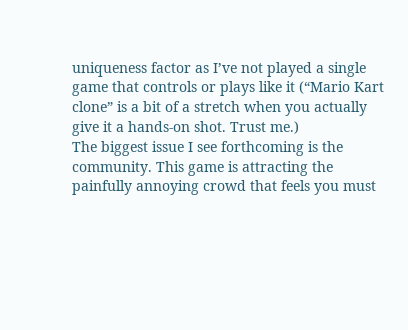uniqueness factor as I’ve not played a single game that controls or plays like it (“Mario Kart clone” is a bit of a stretch when you actually give it a hands-on shot. Trust me.)
The biggest issue I see forthcoming is the community. This game is attracting the painfully annoying crowd that feels you must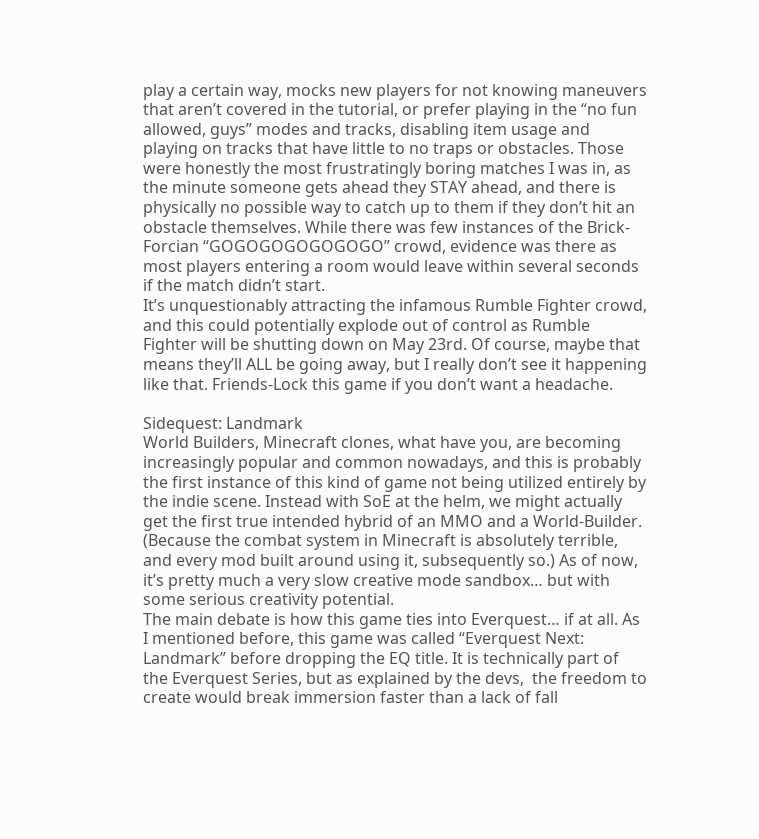play a certain way, mocks new players for not knowing maneuvers that aren’t covered in the tutorial, or prefer playing in the “no fun allowed, guys” modes and tracks, disabling item usage and playing on tracks that have little to no traps or obstacles. Those were honestly the most frustratingly boring matches I was in, as the minute someone gets ahead they STAY ahead, and there is physically no possible way to catch up to them if they don’t hit an obstacle themselves. While there was few instances of the Brick-Forcian “GOGOGOGOGOGOGO” crowd, evidence was there as most players entering a room would leave within several seconds if the match didn’t start.
It’s unquestionably attracting the infamous Rumble Fighter crowd, and this could potentially explode out of control as Rumble Fighter will be shutting down on May 23rd. Of course, maybe that means they’ll ALL be going away, but I really don’t see it happening like that. Friends-Lock this game if you don’t want a headache.

Sidequest: Landmark
World Builders, Minecraft clones, what have you, are becoming increasingly popular and common nowadays, and this is probably the first instance of this kind of game not being utilized entirely by the indie scene. Instead with SoE at the helm, we might actually get the first true intended hybrid of an MMO and a World-Builder. (Because the combat system in Minecraft is absolutely terrible, and every mod built around using it, subsequently so.) As of now, it’s pretty much a very slow creative mode sandbox… but with some serious creativity potential.
The main debate is how this game ties into Everquest… if at all. As I mentioned before, this game was called “Everquest Next: Landmark” before dropping the EQ title. It is technically part of the Everquest Series, but as explained by the devs,  the freedom to create would break immersion faster than a lack of fall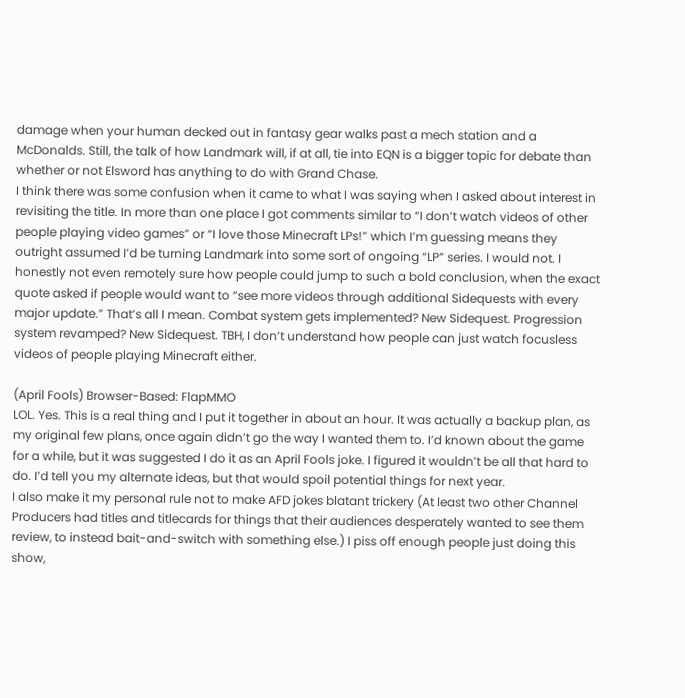damage when your human decked out in fantasy gear walks past a mech station and a McDonalds. Still, the talk of how Landmark will, if at all, tie into EQN is a bigger topic for debate than whether or not Elsword has anything to do with Grand Chase.
I think there was some confusion when it came to what I was saying when I asked about interest in revisiting the title. In more than one place I got comments similar to “I don’t watch videos of other people playing video games” or “I love those Minecraft LPs!” which I’m guessing means they outright assumed I’d be turning Landmark into some sort of ongoing “LP” series. I would not. I honestly not even remotely sure how people could jump to such a bold conclusion, when the exact quote asked if people would want to “see more videos through additional Sidequests with every major update.” That’s all I mean. Combat system gets implemented? New Sidequest. Progression system revamped? New Sidequest. TBH, I don’t understand how people can just watch focusless videos of people playing Minecraft either.

(April Fools) Browser-Based: FlapMMO
LOL. Yes. This is a real thing and I put it together in about an hour. It was actually a backup plan, as my original few plans, once again didn’t go the way I wanted them to. I’d known about the game for a while, but it was suggested I do it as an April Fools joke. I figured it wouldn’t be all that hard to do. I’d tell you my alternate ideas, but that would spoil potential things for next year.
I also make it my personal rule not to make AFD jokes blatant trickery (At least two other Channel Producers had titles and titlecards for things that their audiences desperately wanted to see them review, to instead bait-and-switch with something else.) I piss off enough people just doing this show,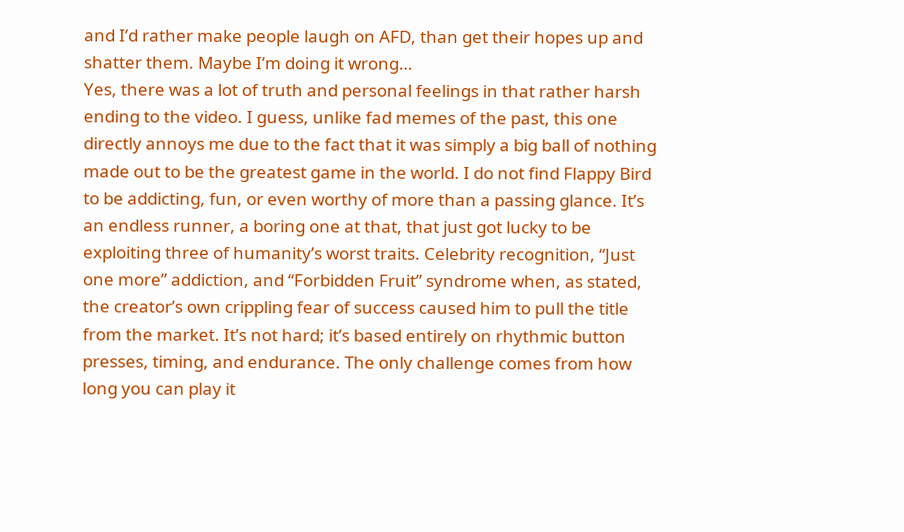and I’d rather make people laugh on AFD, than get their hopes up and shatter them. Maybe I’m doing it wrong…
Yes, there was a lot of truth and personal feelings in that rather harsh ending to the video. I guess, unlike fad memes of the past, this one directly annoys me due to the fact that it was simply a big ball of nothing made out to be the greatest game in the world. I do not find Flappy Bird to be addicting, fun, or even worthy of more than a passing glance. It’s an endless runner, a boring one at that, that just got lucky to be exploiting three of humanity’s worst traits. Celebrity recognition, “Just one more” addiction, and “Forbidden Fruit” syndrome when, as stated, the creator’s own crippling fear of success caused him to pull the title from the market. It’s not hard; it’s based entirely on rhythmic button presses, timing, and endurance. The only challenge comes from how long you can play it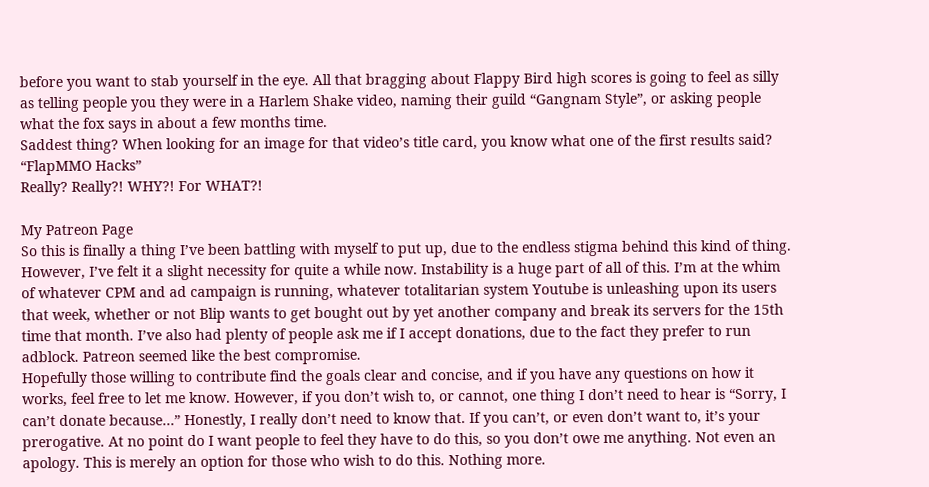before you want to stab yourself in the eye. All that bragging about Flappy Bird high scores is going to feel as silly as telling people you they were in a Harlem Shake video, naming their guild “Gangnam Style”, or asking people what the fox says in about a few months time.
Saddest thing? When looking for an image for that video’s title card, you know what one of the first results said? “FlapMMO Hacks”
Really? Really?! WHY?! For WHAT?!

My Patreon Page
So this is finally a thing I’ve been battling with myself to put up, due to the endless stigma behind this kind of thing. However, I’ve felt it a slight necessity for quite a while now. Instability is a huge part of all of this. I’m at the whim of whatever CPM and ad campaign is running, whatever totalitarian system Youtube is unleashing upon its users that week, whether or not Blip wants to get bought out by yet another company and break its servers for the 15th time that month. I’ve also had plenty of people ask me if I accept donations, due to the fact they prefer to run adblock. Patreon seemed like the best compromise.
Hopefully those willing to contribute find the goals clear and concise, and if you have any questions on how it works, feel free to let me know. However, if you don’t wish to, or cannot, one thing I don’t need to hear is “Sorry, I can’t donate because…” Honestly, I really don’t need to know that. If you can’t, or even don’t want to, it’s your prerogative. At no point do I want people to feel they have to do this, so you don’t owe me anything. Not even an apology. This is merely an option for those who wish to do this. Nothing more.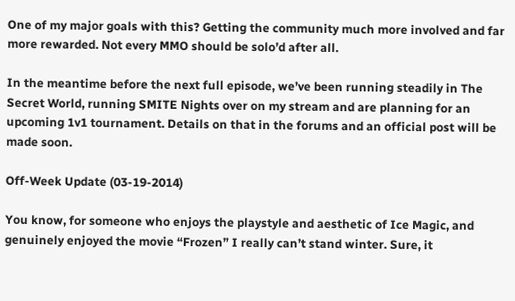One of my major goals with this? Getting the community much more involved and far more rewarded. Not every MMO should be solo’d after all.

In the meantime before the next full episode, we’ve been running steadily in The Secret World, running SMITE Nights over on my stream and are planning for an upcoming 1v1 tournament. Details on that in the forums and an official post will be made soon.

Off-Week Update (03-19-2014)

You know, for someone who enjoys the playstyle and aesthetic of Ice Magic, and genuinely enjoyed the movie “Frozen” I really can’t stand winter. Sure, it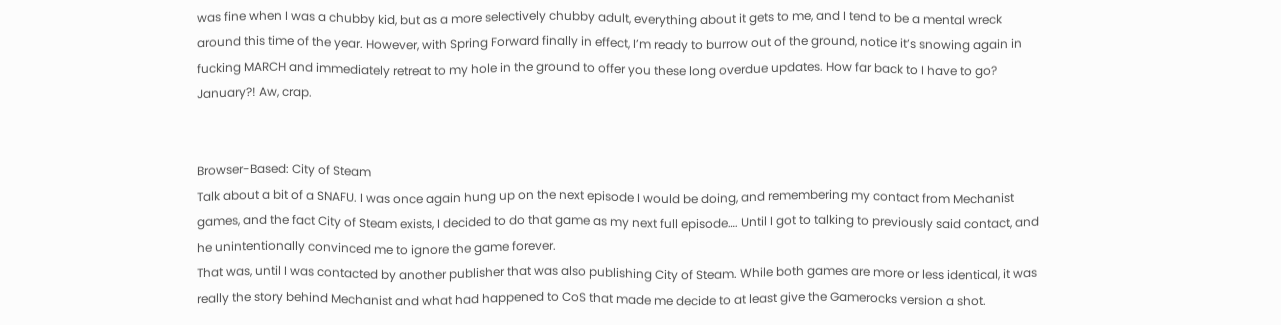was fine when I was a chubby kid, but as a more selectively chubby adult, everything about it gets to me, and I tend to be a mental wreck around this time of the year. However, with Spring Forward finally in effect, I’m ready to burrow out of the ground, notice it’s snowing again in fucking MARCH and immediately retreat to my hole in the ground to offer you these long overdue updates. How far back to I have to go? January?! Aw, crap.


Browser-Based: City of Steam
Talk about a bit of a SNAFU. I was once again hung up on the next episode I would be doing, and remembering my contact from Mechanist games, and the fact City of Steam exists, I decided to do that game as my next full episode…. Until I got to talking to previously said contact, and he unintentionally convinced me to ignore the game forever.
That was, until I was contacted by another publisher that was also publishing City of Steam. While both games are more or less identical, it was really the story behind Mechanist and what had happened to CoS that made me decide to at least give the Gamerocks version a shot.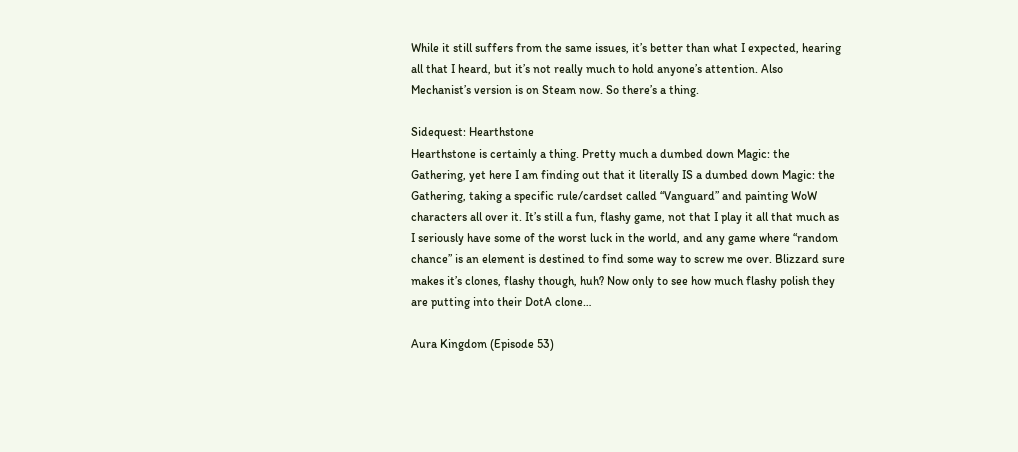While it still suffers from the same issues, it’s better than what I expected, hearing all that I heard, but it’s not really much to hold anyone’s attention. Also Mechanist’s version is on Steam now. So there’s a thing.

Sidequest: Hearthstone
Hearthstone is certainly a thing. Pretty much a dumbed down Magic: the Gathering, yet here I am finding out that it literally IS a dumbed down Magic: the Gathering, taking a specific rule/cardset called “Vanguard” and painting WoW characters all over it. It’s still a fun, flashy game, not that I play it all that much as I seriously have some of the worst luck in the world, and any game where “random chance” is an element is destined to find some way to screw me over. Blizzard sure makes it’s clones, flashy though, huh? Now only to see how much flashy polish they are putting into their DotA clone…

Aura Kingdom (Episode 53)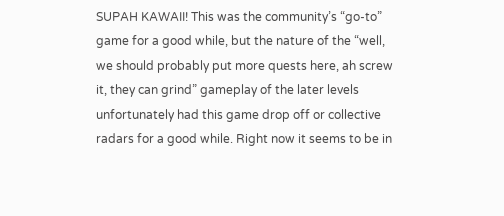SUPAH KAWAII! This was the community’s “go-to” game for a good while, but the nature of the “well, we should probably put more quests here, ah screw it, they can grind” gameplay of the later levels unfortunately had this game drop off or collective radars for a good while. Right now it seems to be in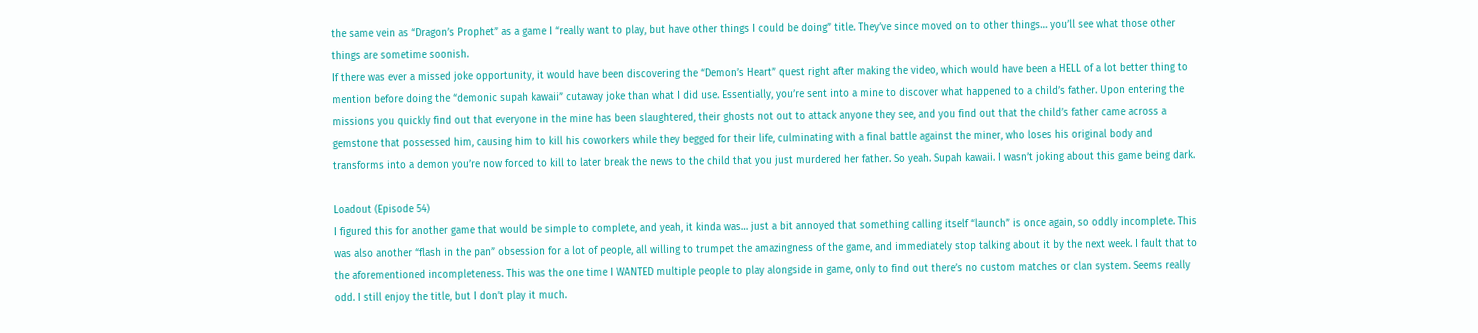the same vein as “Dragon’s Prophet” as a game I “really want to play, but have other things I could be doing” title. They’ve since moved on to other things… you’ll see what those other things are sometime soonish.
If there was ever a missed joke opportunity, it would have been discovering the “Demon’s Heart” quest right after making the video, which would have been a HELL of a lot better thing to mention before doing the “demonic supah kawaii” cutaway joke than what I did use. Essentially, you’re sent into a mine to discover what happened to a child’s father. Upon entering the missions you quickly find out that everyone in the mine has been slaughtered, their ghosts not out to attack anyone they see, and you find out that the child’s father came across a gemstone that possessed him, causing him to kill his coworkers while they begged for their life, culminating with a final battle against the miner, who loses his original body and transforms into a demon you’re now forced to kill to later break the news to the child that you just murdered her father. So yeah. Supah kawaii. I wasn’t joking about this game being dark.

Loadout (Episode 54)
I figured this for another game that would be simple to complete, and yeah, it kinda was… just a bit annoyed that something calling itself “launch” is once again, so oddly incomplete. This was also another “flash in the pan” obsession for a lot of people, all willing to trumpet the amazingness of the game, and immediately stop talking about it by the next week. I fault that to the aforementioned incompleteness. This was the one time I WANTED multiple people to play alongside in game, only to find out there’s no custom matches or clan system. Seems really odd. I still enjoy the title, but I don’t play it much.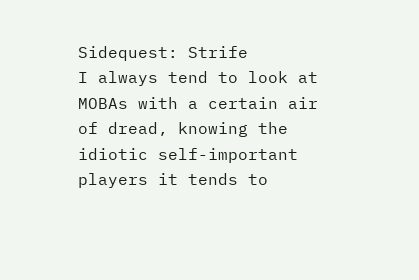Sidequest: Strife
I always tend to look at MOBAs with a certain air of dread, knowing the idiotic self-important players it tends to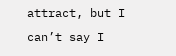attract, but I can’t say I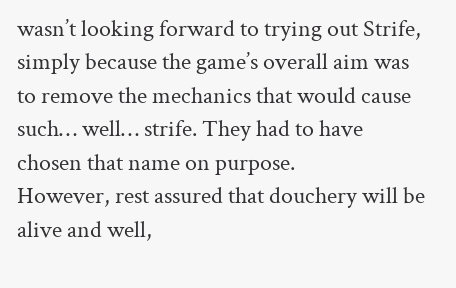wasn’t looking forward to trying out Strife, simply because the game’s overall aim was to remove the mechanics that would cause such… well… strife. They had to have chosen that name on purpose.
However, rest assured that douchery will be alive and well,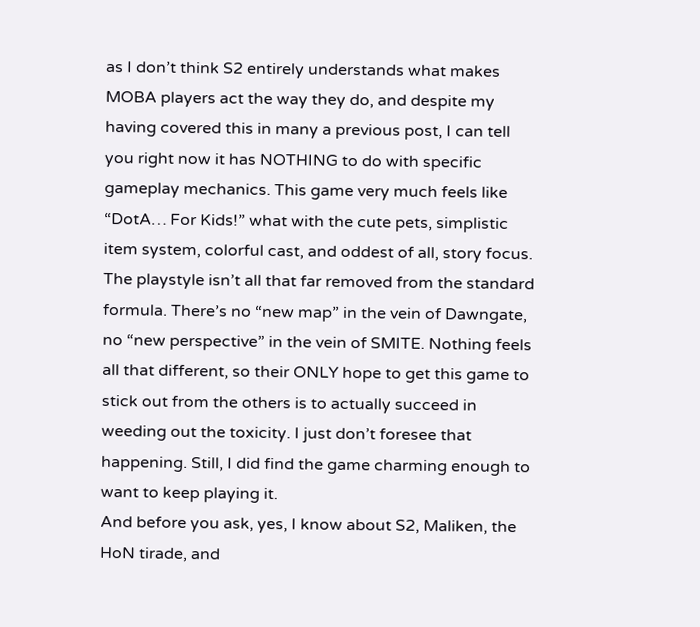as I don’t think S2 entirely understands what makes MOBA players act the way they do, and despite my having covered this in many a previous post, I can tell you right now it has NOTHING to do with specific gameplay mechanics. This game very much feels like “DotA… For Kids!” what with the cute pets, simplistic item system, colorful cast, and oddest of all, story focus. The playstyle isn’t all that far removed from the standard formula. There’s no “new map” in the vein of Dawngate, no “new perspective” in the vein of SMITE. Nothing feels all that different, so their ONLY hope to get this game to stick out from the others is to actually succeed in weeding out the toxicity. I just don’t foresee that happening. Still, I did find the game charming enough to want to keep playing it.
And before you ask, yes, I know about S2, Maliken, the HoN tirade, and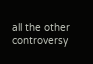all the other controversy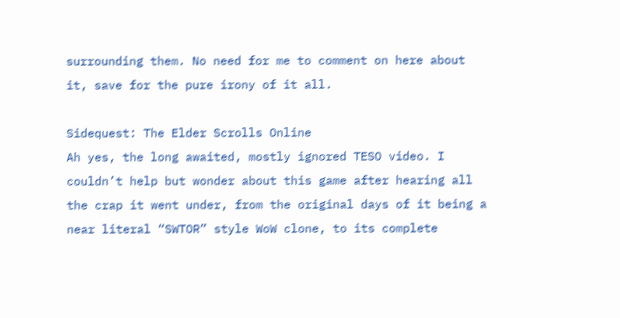surrounding them. No need for me to comment on here about it, save for the pure irony of it all.

Sidequest: The Elder Scrolls Online
Ah yes, the long awaited, mostly ignored TESO video. I couldn’t help but wonder about this game after hearing all the crap it went under, from the original days of it being a near literal “SWTOR” style WoW clone, to its complete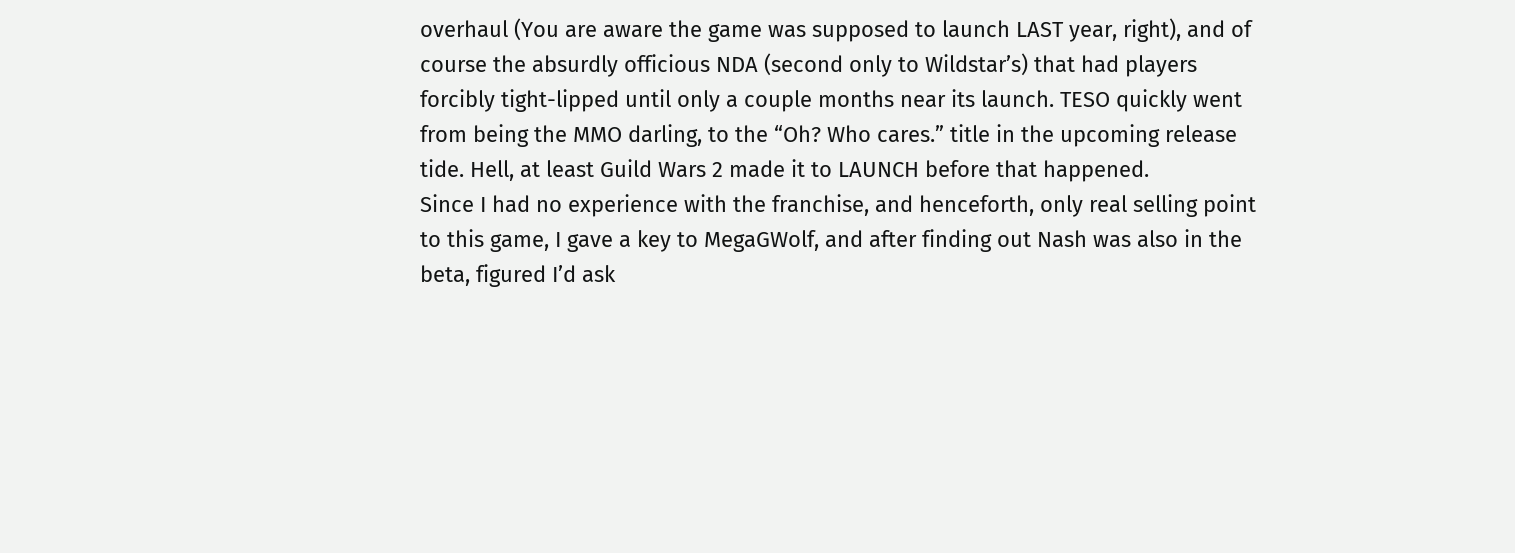overhaul (You are aware the game was supposed to launch LAST year, right), and of course the absurdly officious NDA (second only to Wildstar’s) that had players forcibly tight-lipped until only a couple months near its launch. TESO quickly went from being the MMO darling, to the “Oh? Who cares.” title in the upcoming release tide. Hell, at least Guild Wars 2 made it to LAUNCH before that happened.
Since I had no experience with the franchise, and henceforth, only real selling point to this game, I gave a key to MegaGWolf, and after finding out Nash was also in the beta, figured I’d ask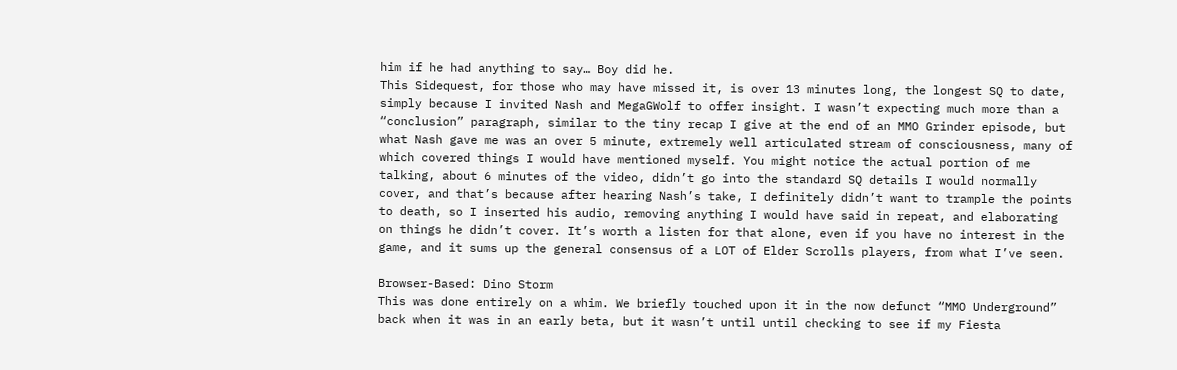him if he had anything to say… Boy did he.
This Sidequest, for those who may have missed it, is over 13 minutes long, the longest SQ to date, simply because I invited Nash and MegaGWolf to offer insight. I wasn’t expecting much more than a “conclusion” paragraph, similar to the tiny recap I give at the end of an MMO Grinder episode, but what Nash gave me was an over 5 minute, extremely well articulated stream of consciousness, many of which covered things I would have mentioned myself. You might notice the actual portion of me talking, about 6 minutes of the video, didn’t go into the standard SQ details I would normally cover, and that’s because after hearing Nash’s take, I definitely didn’t want to trample the points to death, so I inserted his audio, removing anything I would have said in repeat, and elaborating on things he didn’t cover. It’s worth a listen for that alone, even if you have no interest in the game, and it sums up the general consensus of a LOT of Elder Scrolls players, from what I’ve seen.

Browser-Based: Dino Storm
This was done entirely on a whim. We briefly touched upon it in the now defunct “MMO Underground” back when it was in an early beta, but it wasn’t until until checking to see if my Fiesta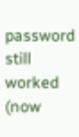password still worked (now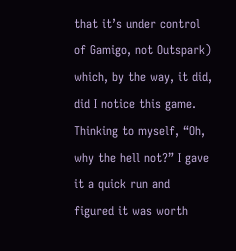that it’s under control of Gamigo, not Outspark) which, by the way, it did, did I notice this game. Thinking to myself, “Oh, why the hell not?” I gave it a quick run and figured it was worth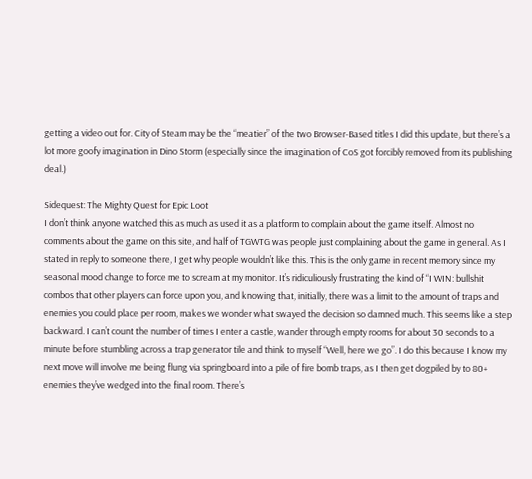getting a video out for. City of Steam may be the “meatier” of the two Browser-Based titles I did this update, but there’s a lot more goofy imagination in Dino Storm (especially since the imagination of CoS got forcibly removed from its publishing deal.)

Sidequest: The Mighty Quest for Epic Loot
I don’t think anyone watched this as much as used it as a platform to complain about the game itself. Almost no comments about the game on this site, and half of TGWTG was people just complaining about the game in general. As I stated in reply to someone there, I get why people wouldn’t like this. This is the only game in recent memory since my seasonal mood change to force me to scream at my monitor. It’s ridiculiously frustrating the kind of “I WIN: bullshit combos that other players can force upon you, and knowing that, initially, there was a limit to the amount of traps and enemies you could place per room, makes we wonder what swayed the decision so damned much. This seems like a step backward. I can’t count the number of times I enter a castle, wander through empty rooms for about 30 seconds to a minute before stumbling across a trap generator tile and think to myself “Well, here we go”. I do this because I know my next move will involve me being flung via springboard into a pile of fire bomb traps, as I then get dogpiled by to 80+ enemies they’ve wedged into the final room. There’s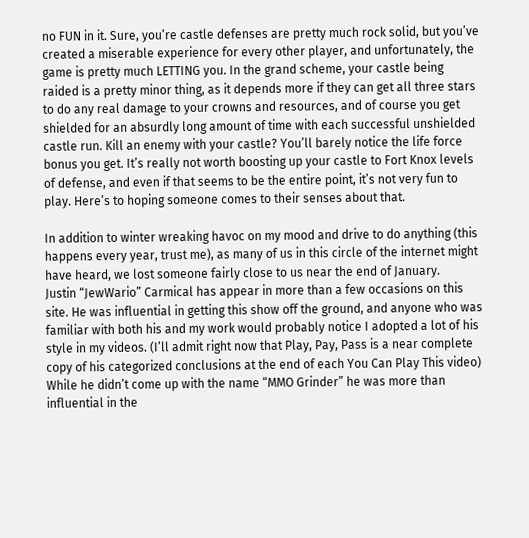no FUN in it. Sure, you’re castle defenses are pretty much rock solid, but you’ve created a miserable experience for every other player, and unfortunately, the game is pretty much LETTING you. In the grand scheme, your castle being raided is a pretty minor thing, as it depends more if they can get all three stars to do any real damage to your crowns and resources, and of course you get shielded for an absurdly long amount of time with each successful unshielded castle run. Kill an enemy with your castle? You’ll barely notice the life force bonus you get. It’s really not worth boosting up your castle to Fort Knox levels of defense, and even if that seems to be the entire point, it’s not very fun to play. Here’s to hoping someone comes to their senses about that.

In addition to winter wreaking havoc on my mood and drive to do anything (this happens every year, trust me), as many of us in this circle of the internet might have heard, we lost someone fairly close to us near the end of January.
Justin “JewWario” Carmical has appear in more than a few occasions on this site. He was influential in getting this show off the ground, and anyone who was familiar with both his and my work would probably notice I adopted a lot of his style in my videos. (I’ll admit right now that Play, Pay, Pass is a near complete copy of his categorized conclusions at the end of each You Can Play This video)
While he didn’t come up with the name “MMO Grinder” he was more than influential in the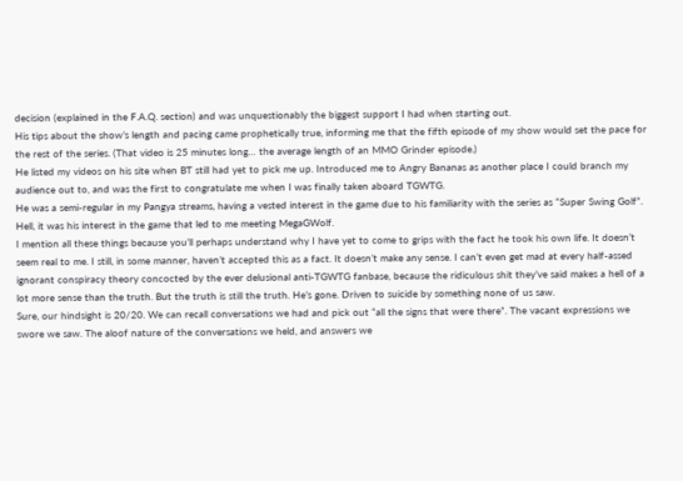decision (explained in the F.A.Q. section) and was unquestionably the biggest support I had when starting out.
His tips about the show’s length and pacing came prophetically true, informing me that the fifth episode of my show would set the pace for the rest of the series. (That video is 25 minutes long… the average length of an MMO Grinder episode.)
He listed my videos on his site when BT still had yet to pick me up. Introduced me to Angry Bananas as another place I could branch my audience out to, and was the first to congratulate me when I was finally taken aboard TGWTG.
He was a semi-regular in my Pangya streams, having a vested interest in the game due to his familiarity with the series as “Super Swing Golf”. Hell, it was his interest in the game that led to me meeting MegaGWolf.
I mention all these things because you’ll perhaps understand why I have yet to come to grips with the fact he took his own life. It doesn’t seem real to me. I still, in some manner, haven’t accepted this as a fact. It doesn’t make any sense. I can’t even get mad at every half-assed ignorant conspiracy theory concocted by the ever delusional anti-TGWTG fanbase, because the ridiculous shit they’ve said makes a hell of a lot more sense than the truth. But the truth is still the truth. He’s gone. Driven to suicide by something none of us saw.
Sure, our hindsight is 20/20. We can recall conversations we had and pick out “all the signs that were there”. The vacant expressions we swore we saw. The aloof nature of the conversations we held, and answers we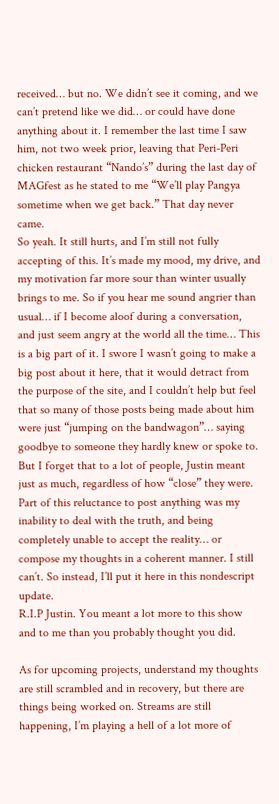received… but no. We didn’t see it coming, and we can’t pretend like we did… or could have done anything about it. I remember the last time I saw him, not two week prior, leaving that Peri-Peri chicken restaurant “Nando’s” during the last day of MAGfest as he stated to me “We’ll play Pangya sometime when we get back.” That day never came.
So yeah. It still hurts, and I’m still not fully accepting of this. It’s made my mood, my drive, and my motivation far more sour than winter usually brings to me. So if you hear me sound angrier than usual… if I become aloof during a conversation, and just seem angry at the world all the time… This is a big part of it. I swore I wasn’t going to make a big post about it here, that it would detract from the purpose of the site, and I couldn’t help but feel that so many of those posts being made about him were just “jumping on the bandwagon”… saying goodbye to someone they hardly knew or spoke to. But I forget that to a lot of people, Justin meant just as much, regardless of how “close” they were. Part of this reluctance to post anything was my inability to deal with the truth, and being completely unable to accept the reality… or compose my thoughts in a coherent manner. I still can’t. So instead, I’ll put it here in this nondescript update.
R.I.P Justin. You meant a lot more to this show and to me than you probably thought you did.

As for upcoming projects, understand my thoughts are still scrambled and in recovery, but there are things being worked on. Streams are still happening, I’m playing a hell of a lot more of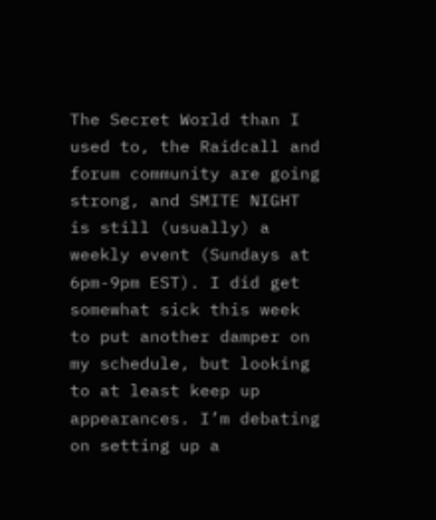The Secret World than I used to, the Raidcall and forum community are going strong, and SMITE NIGHT is still (usually) a weekly event (Sundays at 6pm-9pm EST). I did get somewhat sick this week to put another damper on my schedule, but looking to at least keep up appearances. I’m debating on setting up a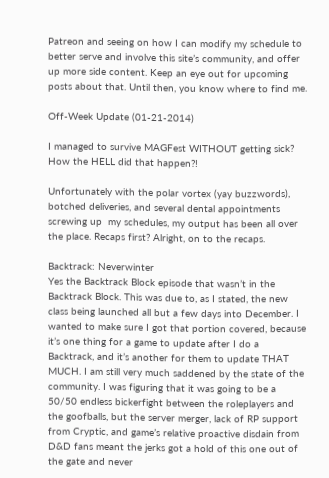Patreon and seeing on how I can modify my schedule to better serve and involve this site’s community, and offer up more side content. Keep an eye out for upcoming posts about that. Until then, you know where to find me.

Off-Week Update (01-21-2014)

I managed to survive MAGFest WITHOUT getting sick? How the HELL did that happen?!

Unfortunately with the polar vortex (yay buzzwords),  botched deliveries, and several dental appointments screwing up  my schedules, my output has been all over the place. Recaps first? Alright, on to the recaps.

Backtrack: Neverwinter
Yes the Backtrack Block episode that wasn’t in the Backtrack Block. This was due to, as I stated, the new class being launched all but a few days into December. I wanted to make sure I got that portion covered, because it’s one thing for a game to update after I do a Backtrack, and it’s another for them to update THAT MUCH. I am still very much saddened by the state of the community. I was figuring that it was going to be a 50/50 endless bickerfight between the roleplayers and the goofballs, but the server merger, lack of RP support from Cryptic, and game’s relative proactive disdain from D&D fans meant the jerks got a hold of this one out of the gate and never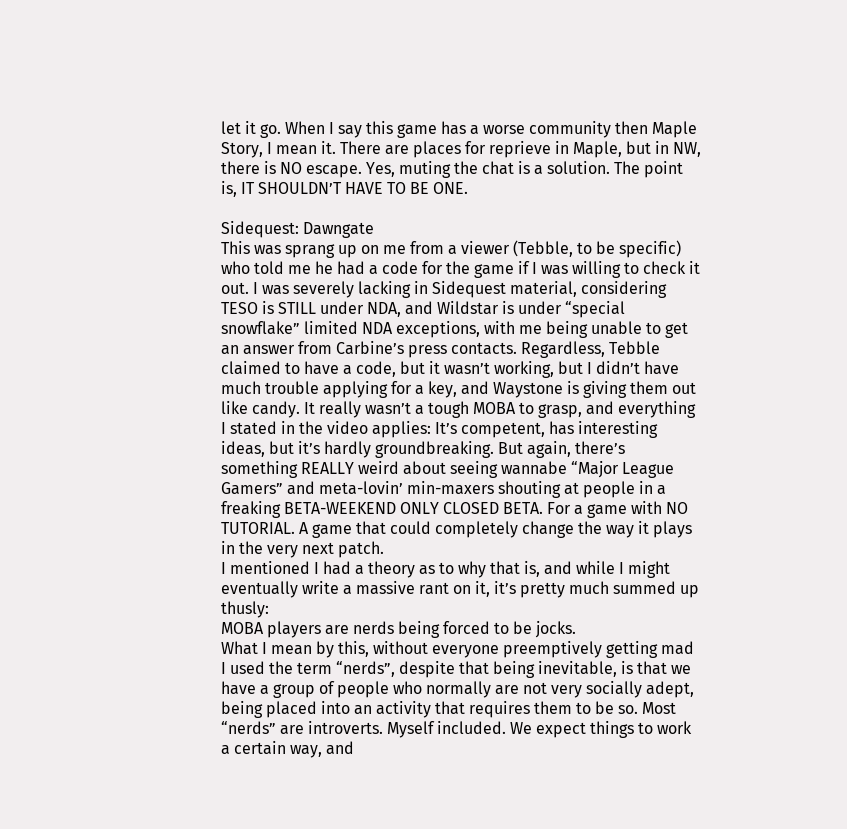let it go. When I say this game has a worse community then Maple Story, I mean it. There are places for reprieve in Maple, but in NW, there is NO escape. Yes, muting the chat is a solution. The point is, IT SHOULDN’T HAVE TO BE ONE.

Sidequest: Dawngate
This was sprang up on me from a viewer (Tebble, to be specific) who told me he had a code for the game if I was willing to check it out. I was severely lacking in Sidequest material, considering TESO is STILL under NDA, and Wildstar is under “special snowflake” limited NDA exceptions, with me being unable to get an answer from Carbine’s press contacts. Regardless, Tebble claimed to have a code, but it wasn’t working, but I didn’t have much trouble applying for a key, and Waystone is giving them out like candy. It really wasn’t a tough MOBA to grasp, and everything I stated in the video applies: It’s competent, has interesting ideas, but it’s hardly groundbreaking. But again, there’s something REALLY weird about seeing wannabe “Major League Gamers” and meta-lovin’ min-maxers shouting at people in a freaking BETA-WEEKEND ONLY CLOSED BETA. For a game with NO TUTORIAL. A game that could completely change the way it plays in the very next patch.
I mentioned I had a theory as to why that is, and while I might eventually write a massive rant on it, it’s pretty much summed up thusly:
MOBA players are nerds being forced to be jocks.
What I mean by this, without everyone preemptively getting mad I used the term “nerds”, despite that being inevitable, is that we have a group of people who normally are not very socially adept, being placed into an activity that requires them to be so. Most “nerds” are introverts. Myself included. We expect things to work a certain way, and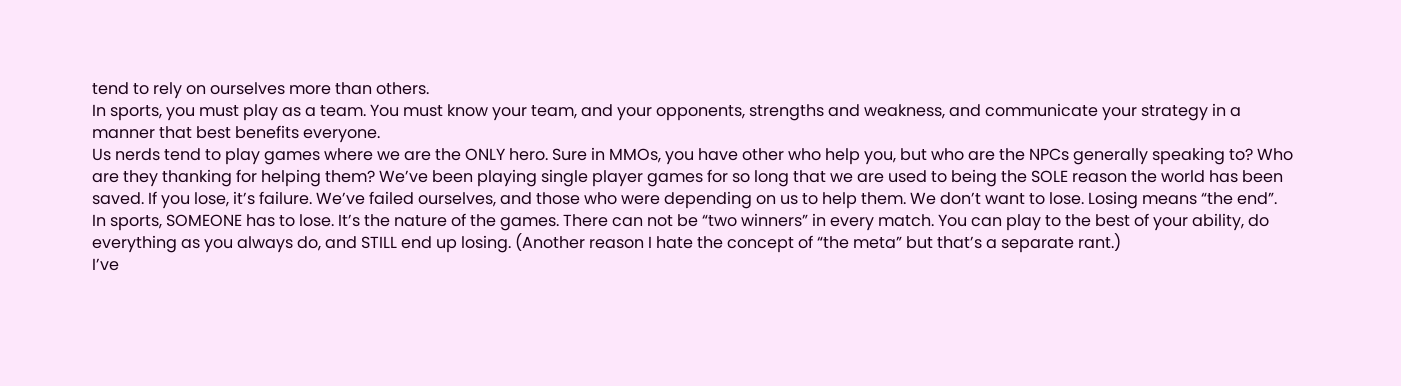tend to rely on ourselves more than others.
In sports, you must play as a team. You must know your team, and your opponents, strengths and weakness, and communicate your strategy in a manner that best benefits everyone.
Us nerds tend to play games where we are the ONLY hero. Sure in MMOs, you have other who help you, but who are the NPCs generally speaking to? Who are they thanking for helping them? We’ve been playing single player games for so long that we are used to being the SOLE reason the world has been saved. If you lose, it’s failure. We’ve failed ourselves, and those who were depending on us to help them. We don’t want to lose. Losing means “the end”.
In sports, SOMEONE has to lose. It’s the nature of the games. There can not be “two winners” in every match. You can play to the best of your ability, do everything as you always do, and STILL end up losing. (Another reason I hate the concept of “the meta” but that’s a separate rant.)
I’ve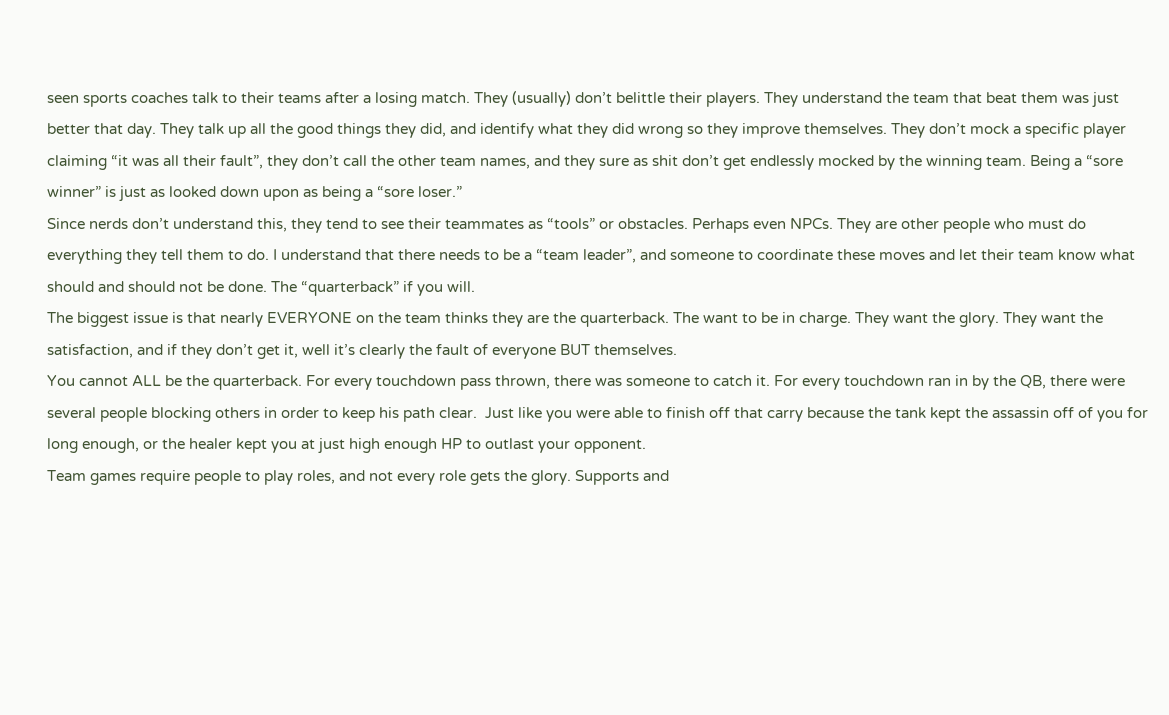seen sports coaches talk to their teams after a losing match. They (usually) don’t belittle their players. They understand the team that beat them was just better that day. They talk up all the good things they did, and identify what they did wrong so they improve themselves. They don’t mock a specific player claiming “it was all their fault”, they don’t call the other team names, and they sure as shit don’t get endlessly mocked by the winning team. Being a “sore winner” is just as looked down upon as being a “sore loser.”
Since nerds don’t understand this, they tend to see their teammates as “tools” or obstacles. Perhaps even NPCs. They are other people who must do everything they tell them to do. I understand that there needs to be a “team leader”, and someone to coordinate these moves and let their team know what should and should not be done. The “quarterback” if you will.
The biggest issue is that nearly EVERYONE on the team thinks they are the quarterback. The want to be in charge. They want the glory. They want the satisfaction, and if they don’t get it, well it’s clearly the fault of everyone BUT themselves.
You cannot ALL be the quarterback. For every touchdown pass thrown, there was someone to catch it. For every touchdown ran in by the QB, there were several people blocking others in order to keep his path clear.  Just like you were able to finish off that carry because the tank kept the assassin off of you for long enough, or the healer kept you at just high enough HP to outlast your opponent.
Team games require people to play roles, and not every role gets the glory. Supports and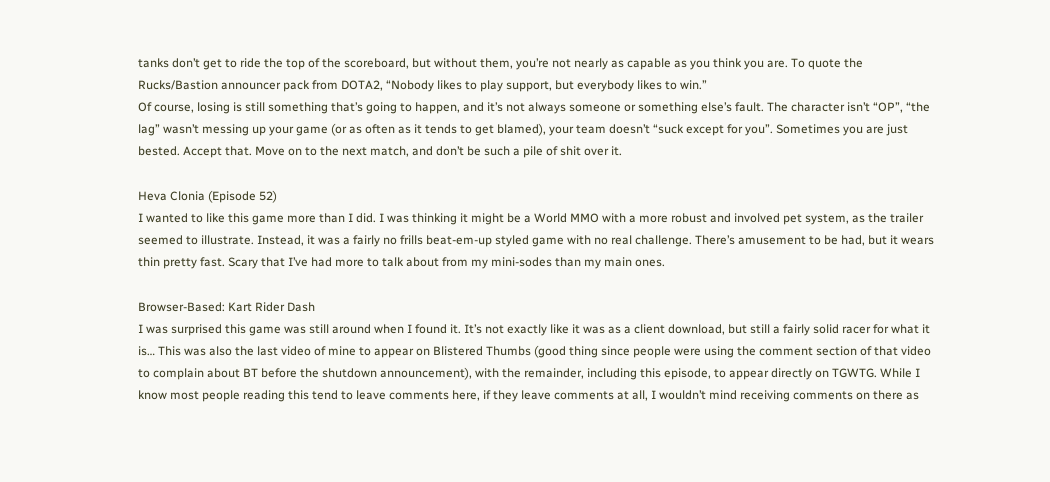tanks don’t get to ride the top of the scoreboard, but without them, you’re not nearly as capable as you think you are. To quote the Rucks/Bastion announcer pack from DOTA2, “Nobody likes to play support, but everybody likes to win.”
Of course, losing is still something that’s going to happen, and it’s not always someone or something else’s fault. The character isn’t “OP”, “the lag” wasn’t messing up your game (or as often as it tends to get blamed), your team doesn’t “suck except for you”. Sometimes you are just bested. Accept that. Move on to the next match, and don’t be such a pile of shit over it.

Heva Clonia (Episode 52)
I wanted to like this game more than I did. I was thinking it might be a World MMO with a more robust and involved pet system, as the trailer seemed to illustrate. Instead, it was a fairly no frills beat-em-up styled game with no real challenge. There’s amusement to be had, but it wears thin pretty fast. Scary that I’ve had more to talk about from my mini-sodes than my main ones.

Browser-Based: Kart Rider Dash
I was surprised this game was still around when I found it. It’s not exactly like it was as a client download, but still a fairly solid racer for what it is… This was also the last video of mine to appear on Blistered Thumbs (good thing since people were using the comment section of that video to complain about BT before the shutdown announcement), with the remainder, including this episode, to appear directly on TGWTG. While I know most people reading this tend to leave comments here, if they leave comments at all, I wouldn’t mind receiving comments on there as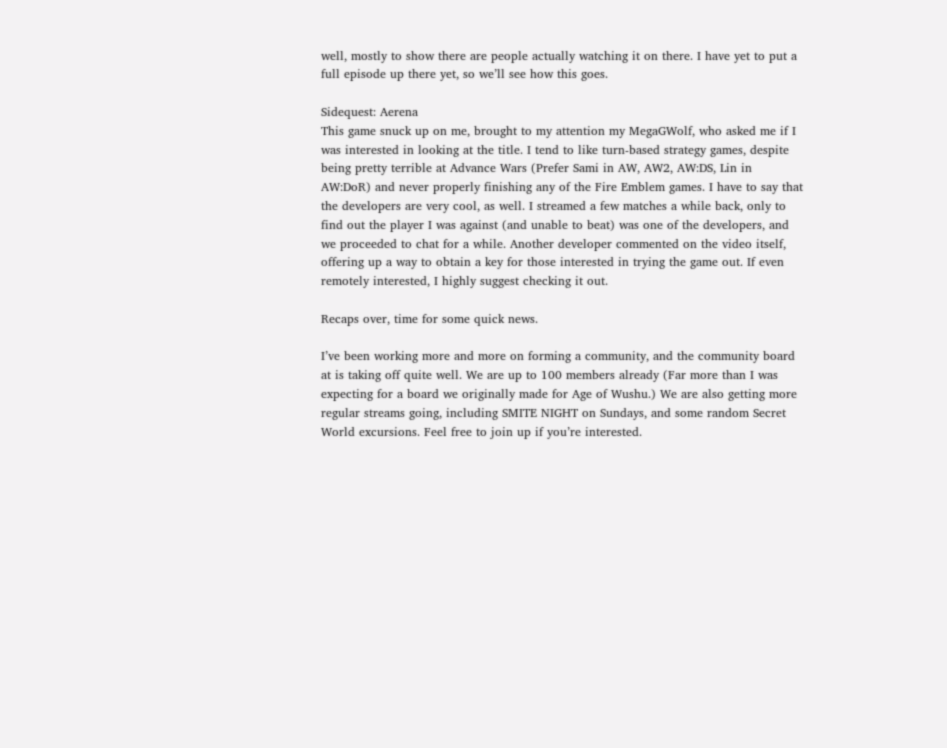well, mostly to show there are people actually watching it on there. I have yet to put a full episode up there yet, so we’ll see how this goes.

Sidequest: Aerena
This game snuck up on me, brought to my attention my MegaGWolf, who asked me if I was interested in looking at the title. I tend to like turn-based strategy games, despite being pretty terrible at Advance Wars (Prefer Sami in AW, AW2, AW:DS, Lin in AW:DoR) and never properly finishing any of the Fire Emblem games. I have to say that the developers are very cool, as well. I streamed a few matches a while back, only to find out the player I was against (and unable to beat) was one of the developers, and we proceeded to chat for a while. Another developer commented on the video itself, offering up a way to obtain a key for those interested in trying the game out. If even remotely interested, I highly suggest checking it out.

Recaps over, time for some quick news.

I’ve been working more and more on forming a community, and the community board at is taking off quite well. We are up to 100 members already (Far more than I was expecting for a board we originally made for Age of Wushu.) We are also getting more regular streams going, including SMITE NIGHT on Sundays, and some random Secret World excursions. Feel free to join up if you’re interested.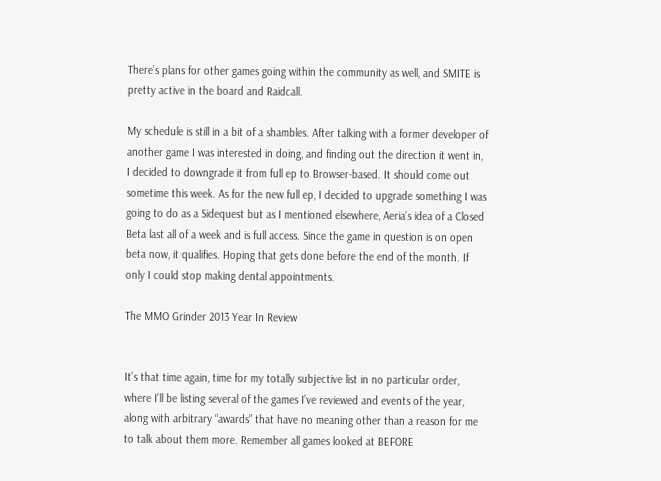There’s plans for other games going within the community as well, and SMITE is pretty active in the board and Raidcall.

My schedule is still in a bit of a shambles. After talking with a former developer of another game I was interested in doing, and finding out the direction it went in, I decided to downgrade it from full ep to Browser-based. It should come out sometime this week. As for the new full ep, I decided to upgrade something I was going to do as a Sidequest but as I mentioned elsewhere, Aeria’s idea of a Closed Beta last all of a week and is full access. Since the game in question is on open beta now, it qualifies. Hoping that gets done before the end of the month. If only I could stop making dental appointments.

The MMO Grinder 2013 Year In Review


It’s that time again, time for my totally subjective list in no particular order, where I’ll be listing several of the games I’ve reviewed and events of the year, along with arbitrary “awards” that have no meaning other than a reason for me to talk about them more. Remember all games looked at BEFORE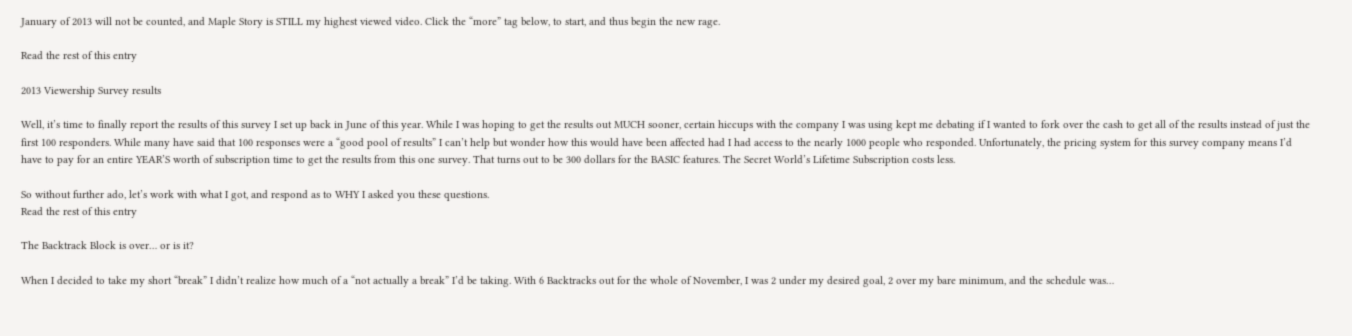January of 2013 will not be counted, and Maple Story is STILL my highest viewed video. Click the “more” tag below, to start, and thus begin the new rage.

Read the rest of this entry

2013 Viewership Survey results

Well, it’s time to finally report the results of this survey I set up back in June of this year. While I was hoping to get the results out MUCH sooner, certain hiccups with the company I was using kept me debating if I wanted to fork over the cash to get all of the results instead of just the first 100 responders. While many have said that 100 responses were a “good pool of results” I can’t help but wonder how this would have been affected had I had access to the nearly 1000 people who responded. Unfortunately, the pricing system for this survey company means I’d have to pay for an entire YEAR’S worth of subscription time to get the results from this one survey. That turns out to be 300 dollars for the BASIC features. The Secret World’s Lifetime Subscription costs less.

So without further ado, let’s work with what I got, and respond as to WHY I asked you these questions.
Read the rest of this entry

The Backtrack Block is over… or is it?

When I decided to take my short “break” I didn’t realize how much of a “not actually a break” I’d be taking. With 6 Backtracks out for the whole of November, I was 2 under my desired goal, 2 over my bare minimum, and the schedule was…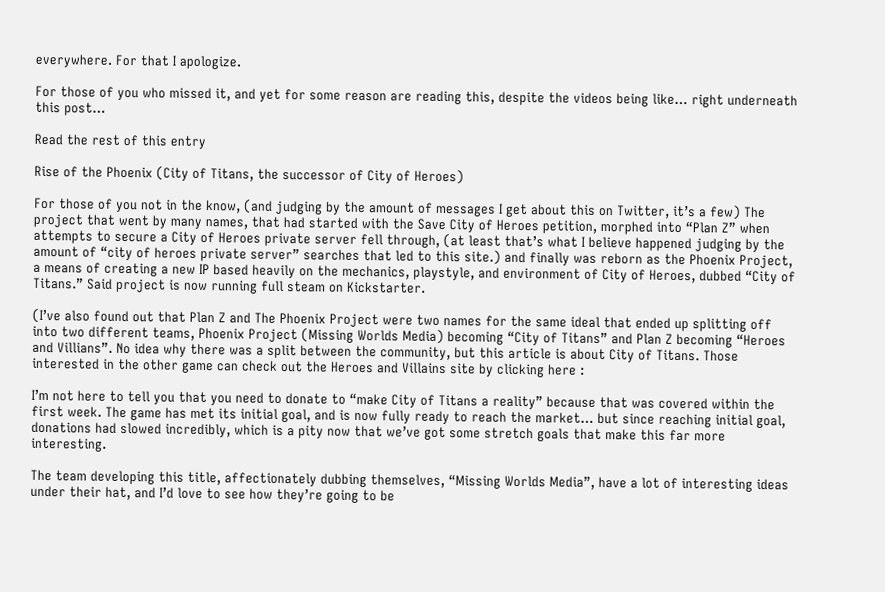everywhere. For that I apologize.

For those of you who missed it, and yet for some reason are reading this, despite the videos being like… right underneath this post…

Read the rest of this entry

Rise of the Phoenix (City of Titans, the successor of City of Heroes)

For those of you not in the know, (and judging by the amount of messages I get about this on Twitter, it’s a few) The project that went by many names, that had started with the Save City of Heroes petition, morphed into “Plan Z” when attempts to secure a City of Heroes private server fell through, (at least that’s what I believe happened judging by the amount of “city of heroes private server” searches that led to this site.) and finally was reborn as the Phoenix Project, a means of creating a new IP based heavily on the mechanics, playstyle, and environment of City of Heroes, dubbed “City of Titans.” Said project is now running full steam on Kickstarter.

(I’ve also found out that Plan Z and The Phoenix Project were two names for the same ideal that ended up splitting off into two different teams, Phoenix Project (Missing Worlds Media) becoming “City of Titans” and Plan Z becoming “Heroes and Villians”. No idea why there was a split between the community, but this article is about City of Titans. Those interested in the other game can check out the Heroes and Villains site by clicking here :

I’m not here to tell you that you need to donate to “make City of Titans a reality” because that was covered within the first week. The game has met its initial goal, and is now fully ready to reach the market… but since reaching initial goal, donations had slowed incredibly, which is a pity now that we’ve got some stretch goals that make this far more interesting.

The team developing this title, affectionately dubbing themselves, “Missing Worlds Media”, have a lot of interesting ideas under their hat, and I’d love to see how they’re going to be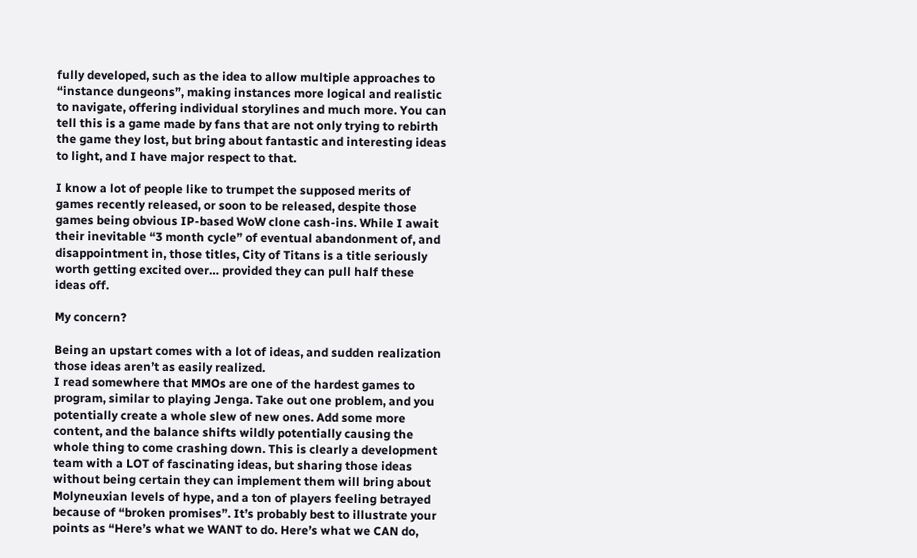fully developed, such as the idea to allow multiple approaches to “instance dungeons”, making instances more logical and realistic to navigate, offering individual storylines and much more. You can tell this is a game made by fans that are not only trying to rebirth the game they lost, but bring about fantastic and interesting ideas to light, and I have major respect to that.

I know a lot of people like to trumpet the supposed merits of games recently released, or soon to be released, despite those games being obvious IP-based WoW clone cash-ins. While I await their inevitable “3 month cycle” of eventual abandonment of, and disappointment in, those titles, City of Titans is a title seriously worth getting excited over… provided they can pull half these ideas off.

My concern?

Being an upstart comes with a lot of ideas, and sudden realization those ideas aren’t as easily realized.
I read somewhere that MMOs are one of the hardest games to program, similar to playing Jenga. Take out one problem, and you potentially create a whole slew of new ones. Add some more content, and the balance shifts wildly potentially causing the whole thing to come crashing down. This is clearly a development team with a LOT of fascinating ideas, but sharing those ideas without being certain they can implement them will bring about Molyneuxian levels of hype, and a ton of players feeling betrayed because of “broken promises”. It’s probably best to illustrate your points as “Here’s what we WANT to do. Here’s what we CAN do,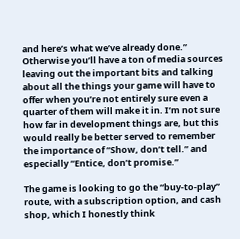and here’s what we’ve already done.” Otherwise you’ll have a ton of media sources leaving out the important bits and talking about all the things your game will have to offer when you’re not entirely sure even a quarter of them will make it in. I’m not sure how far in development things are, but this would really be better served to remember the importance of “Show, don’t tell.” and especially “Entice, don’t promise.”

The game is looking to go the “buy-to-play” route, with a subscription option, and cash shop, which I honestly think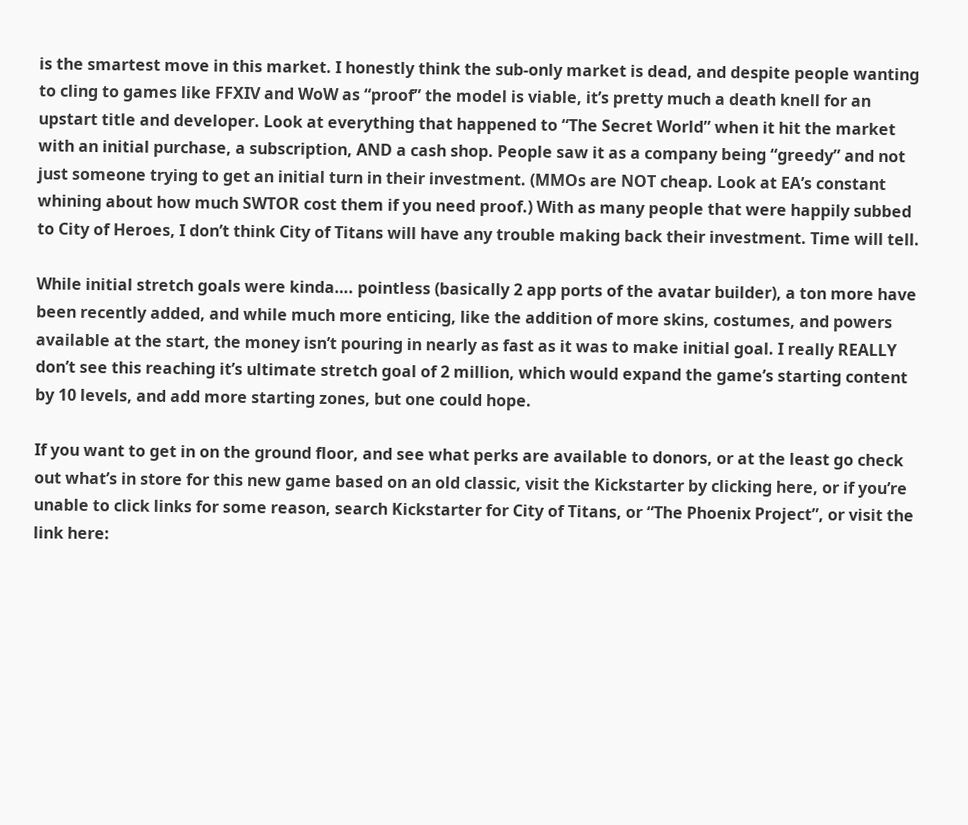is the smartest move in this market. I honestly think the sub-only market is dead, and despite people wanting to cling to games like FFXIV and WoW as “proof” the model is viable, it’s pretty much a death knell for an upstart title and developer. Look at everything that happened to “The Secret World” when it hit the market with an initial purchase, a subscription, AND a cash shop. People saw it as a company being “greedy” and not just someone trying to get an initial turn in their investment. (MMOs are NOT cheap. Look at EA’s constant whining about how much SWTOR cost them if you need proof.) With as many people that were happily subbed to City of Heroes, I don’t think City of Titans will have any trouble making back their investment. Time will tell.

While initial stretch goals were kinda…. pointless (basically 2 app ports of the avatar builder), a ton more have been recently added, and while much more enticing, like the addition of more skins, costumes, and powers available at the start, the money isn’t pouring in nearly as fast as it was to make initial goal. I really REALLY don’t see this reaching it’s ultimate stretch goal of 2 million, which would expand the game’s starting content by 10 levels, and add more starting zones, but one could hope.

If you want to get in on the ground floor, and see what perks are available to donors, or at the least go check out what’s in store for this new game based on an old classic, visit the Kickstarter by clicking here, or if you’re unable to click links for some reason, search Kickstarter for City of Titans, or “The Phoenix Project”, or visit the link here: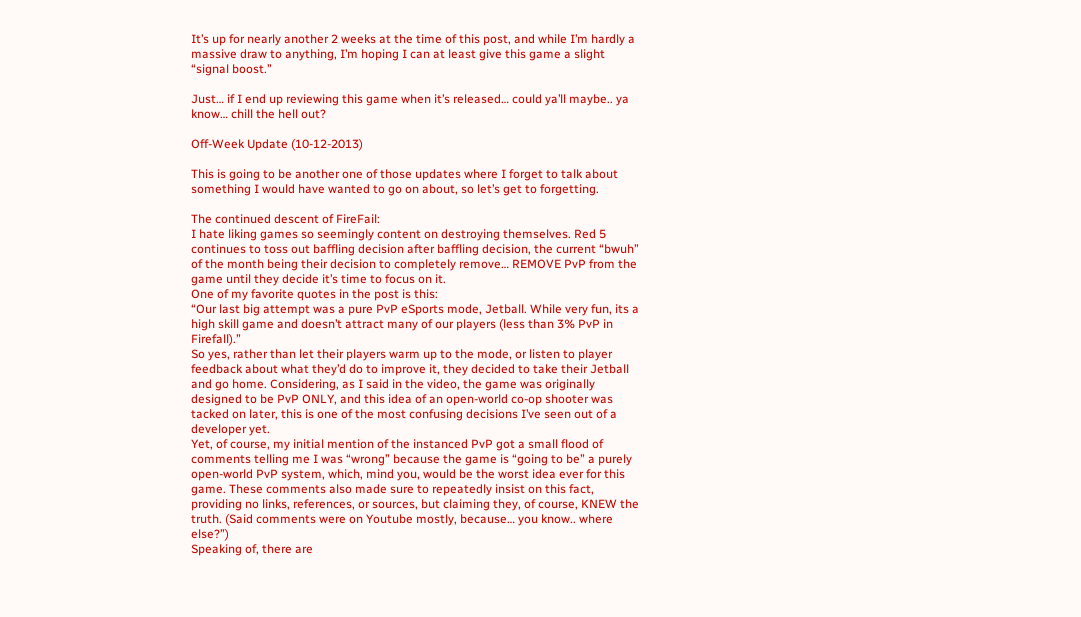It’s up for nearly another 2 weeks at the time of this post, and while I’m hardly a massive draw to anything, I’m hoping I can at least give this game a slight “signal boost.”

Just… if I end up reviewing this game when it’s released… could ya’ll maybe.. ya know… chill the hell out?

Off-Week Update (10-12-2013)

This is going to be another one of those updates where I forget to talk about something I would have wanted to go on about, so let’s get to forgetting.

The continued descent of FireFail:
I hate liking games so seemingly content on destroying themselves. Red 5 continues to toss out baffling decision after baffling decision, the current “bwuh” of the month being their decision to completely remove… REMOVE PvP from the game until they decide it’s time to focus on it.
One of my favorite quotes in the post is this:
“Our last big attempt was a pure PvP eSports mode, Jetball. While very fun, its a high skill game and doesn’t attract many of our players (less than 3% PvP in Firefall).”
So yes, rather than let their players warm up to the mode, or listen to player feedback about what they’d do to improve it, they decided to take their Jetball and go home. Considering, as I said in the video, the game was originally designed to be PvP ONLY, and this idea of an open-world co-op shooter was tacked on later, this is one of the most confusing decisions I’ve seen out of a developer yet.
Yet, of course, my initial mention of the instanced PvP got a small flood of comments telling me I was “wrong” because the game is “going to be” a purely open-world PvP system, which, mind you, would be the worst idea ever for this game. These comments also made sure to repeatedly insist on this fact, providing no links, references, or sources, but claiming they, of course, KNEW the truth. (Said comments were on Youtube mostly, because… you know.. where else?”)
Speaking of, there are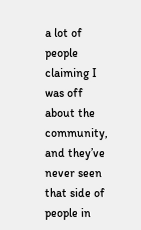a lot of people claiming I was off about the community, and they’ve never seen that side of people in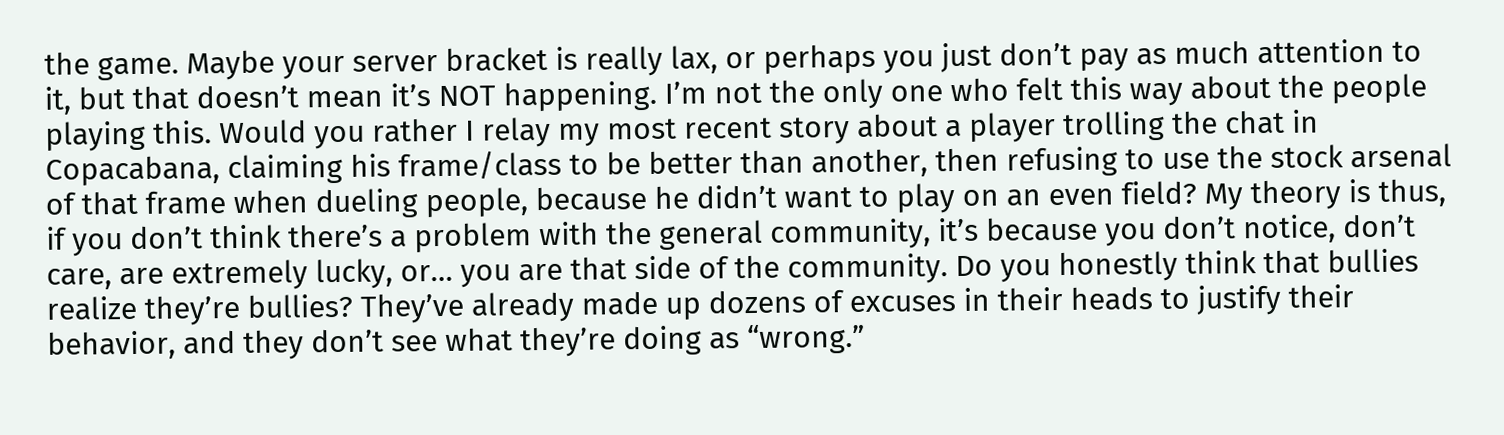the game. Maybe your server bracket is really lax, or perhaps you just don’t pay as much attention to it, but that doesn’t mean it’s NOT happening. I’m not the only one who felt this way about the people playing this. Would you rather I relay my most recent story about a player trolling the chat in Copacabana, claiming his frame/class to be better than another, then refusing to use the stock arsenal of that frame when dueling people, because he didn’t want to play on an even field? My theory is thus, if you don’t think there’s a problem with the general community, it’s because you don’t notice, don’t care, are extremely lucky, or… you are that side of the community. Do you honestly think that bullies realize they’re bullies? They’ve already made up dozens of excuses in their heads to justify their behavior, and they don’t see what they’re doing as “wrong.”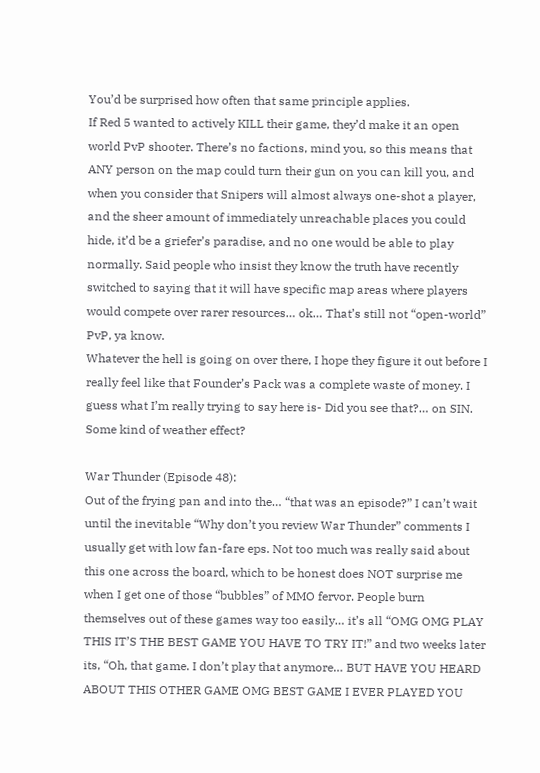You’d be surprised how often that same principle applies.
If Red 5 wanted to actively KILL their game, they’d make it an open world PvP shooter. There’s no factions, mind you, so this means that ANY person on the map could turn their gun on you can kill you, and when you consider that Snipers will almost always one-shot a player, and the sheer amount of immediately unreachable places you could hide, it’d be a griefer’s paradise, and no one would be able to play normally. Said people who insist they know the truth have recently switched to saying that it will have specific map areas where players would compete over rarer resources… ok… That’s still not “open-world” PvP, ya know.
Whatever the hell is going on over there, I hope they figure it out before I really feel like that Founder’s Pack was a complete waste of money. I guess what I’m really trying to say here is- Did you see that?… on SIN. Some kind of weather effect?

War Thunder (Episode 48):
Out of the frying pan and into the… “that was an episode?” I can’t wait until the inevitable “Why don’t you review War Thunder” comments I usually get with low fan-fare eps. Not too much was really said about this one across the board, which to be honest does NOT surprise me when I get one of those “bubbles” of MMO fervor. People burn themselves out of these games way too easily… it’s all “OMG OMG PLAY THIS IT’S THE BEST GAME YOU HAVE TO TRY IT!” and two weeks later its, “Oh, that game. I don’t play that anymore… BUT HAVE YOU HEARD ABOUT THIS OTHER GAME OMG BEST GAME I EVER PLAYED YOU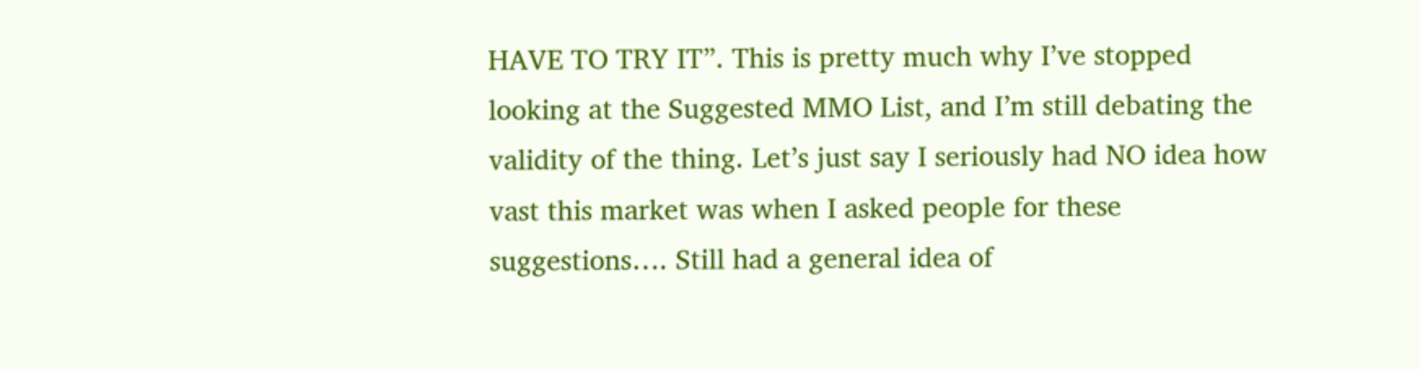HAVE TO TRY IT”. This is pretty much why I’ve stopped looking at the Suggested MMO List, and I’m still debating the validity of the thing. Let’s just say I seriously had NO idea how vast this market was when I asked people for these suggestions…. Still had a general idea of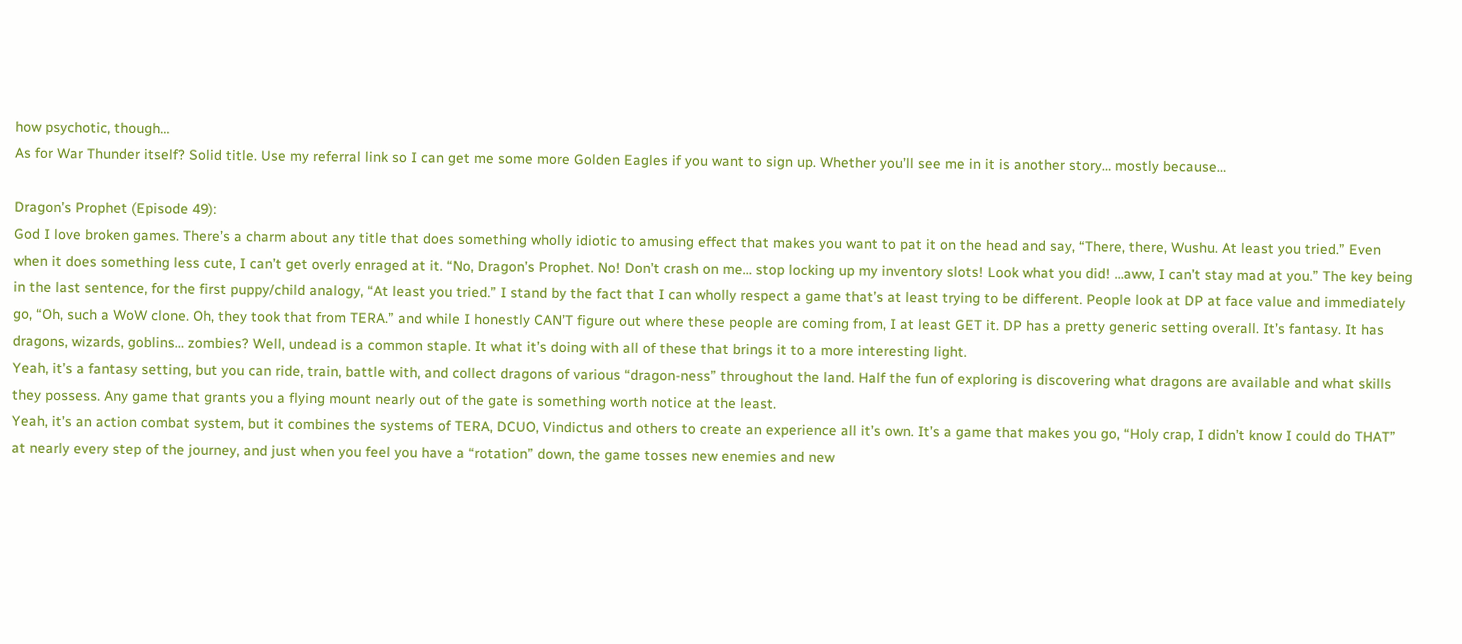how psychotic, though…
As for War Thunder itself? Solid title. Use my referral link so I can get me some more Golden Eagles if you want to sign up. Whether you’ll see me in it is another story… mostly because…

Dragon’s Prophet (Episode 49):
God I love broken games. There’s a charm about any title that does something wholly idiotic to amusing effect that makes you want to pat it on the head and say, “There, there, Wushu. At least you tried.” Even when it does something less cute, I can’t get overly enraged at it. “No, Dragon’s Prophet. No! Don’t crash on me… stop locking up my inventory slots! Look what you did! …aww, I can’t stay mad at you.” The key being in the last sentence, for the first puppy/child analogy, “At least you tried.” I stand by the fact that I can wholly respect a game that’s at least trying to be different. People look at DP at face value and immediately go, “Oh, such a WoW clone. Oh, they took that from TERA.” and while I honestly CAN’T figure out where these people are coming from, I at least GET it. DP has a pretty generic setting overall. It’s fantasy. It has dragons, wizards, goblins… zombies? Well, undead is a common staple. It what it’s doing with all of these that brings it to a more interesting light.
Yeah, it’s a fantasy setting, but you can ride, train, battle with, and collect dragons of various “dragon-ness” throughout the land. Half the fun of exploring is discovering what dragons are available and what skills they possess. Any game that grants you a flying mount nearly out of the gate is something worth notice at the least.
Yeah, it’s an action combat system, but it combines the systems of TERA, DCUO, Vindictus and others to create an experience all it’s own. It’s a game that makes you go, “Holy crap, I didn’t know I could do THAT” at nearly every step of the journey, and just when you feel you have a “rotation” down, the game tosses new enemies and new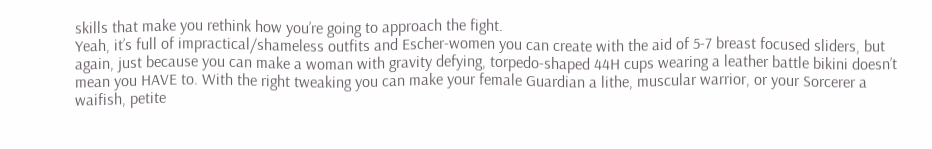skills that make you rethink how you’re going to approach the fight.
Yeah, it’s full of impractical/shameless outfits and Escher-women you can create with the aid of 5-7 breast focused sliders, but again, just because you can make a woman with gravity defying, torpedo-shaped 44H cups wearing a leather battle bikini doesn’t mean you HAVE to. With the right tweaking you can make your female Guardian a lithe, muscular warrior, or your Sorcerer a waifish, petite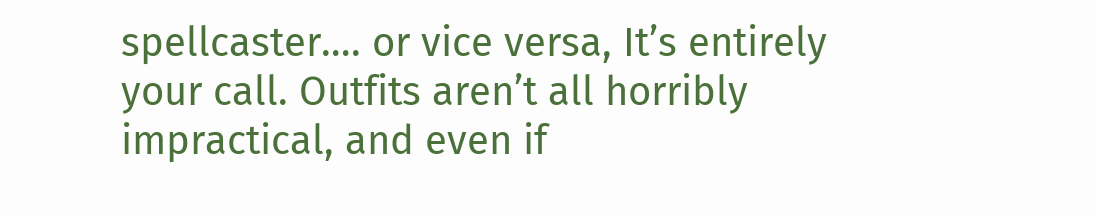spellcaster…. or vice versa, It’s entirely your call. Outfits aren’t all horribly impractical, and even if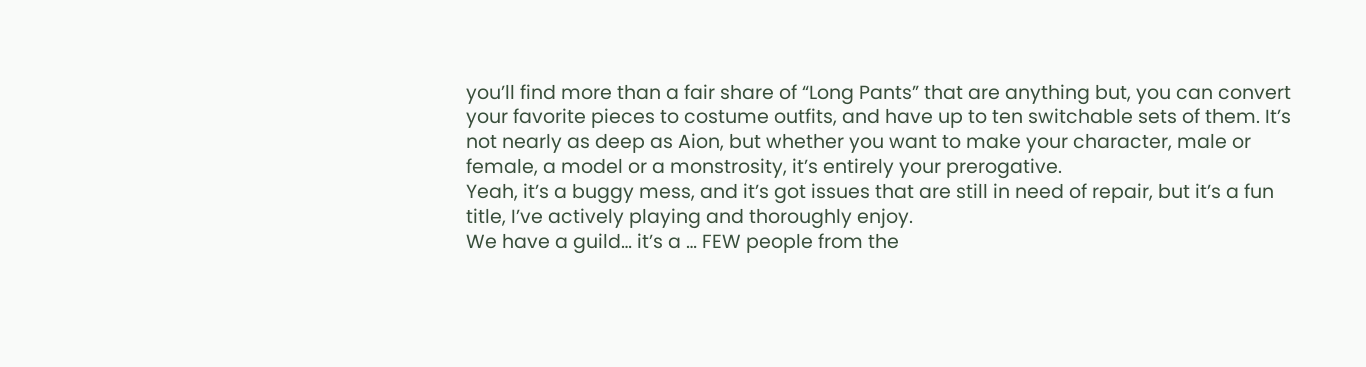you’ll find more than a fair share of “Long Pants” that are anything but, you can convert your favorite pieces to costume outfits, and have up to ten switchable sets of them. It’s not nearly as deep as Aion, but whether you want to make your character, male or female, a model or a monstrosity, it’s entirely your prerogative.
Yeah, it’s a buggy mess, and it’s got issues that are still in need of repair, but it’s a fun title, I’ve actively playing and thoroughly enjoy.
We have a guild… it’s a … FEW people from the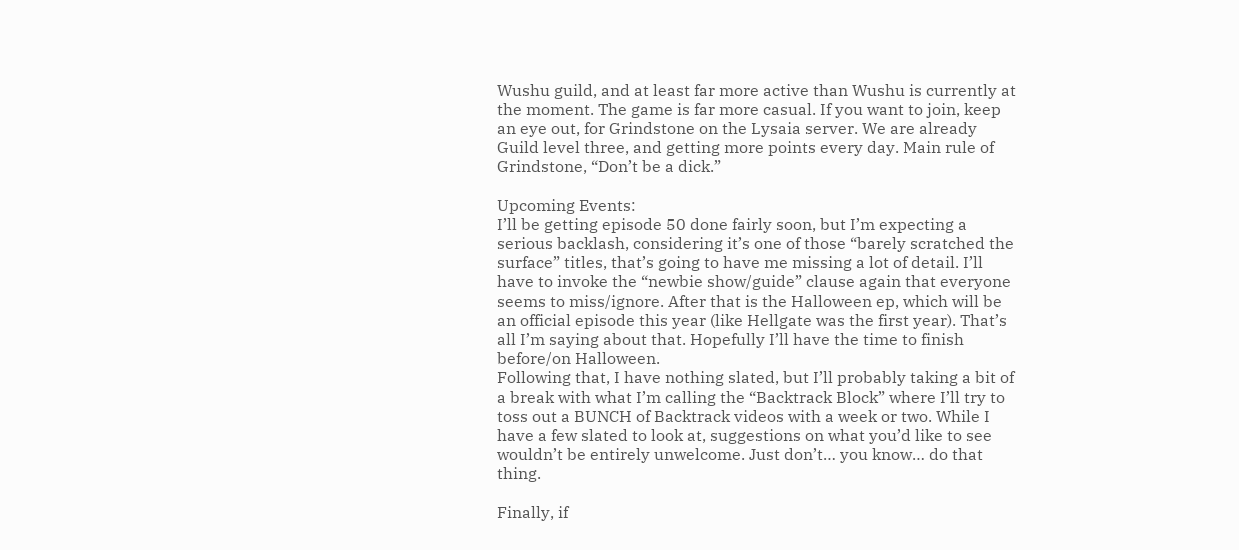Wushu guild, and at least far more active than Wushu is currently at the moment. The game is far more casual. If you want to join, keep an eye out, for Grindstone on the Lysaia server. We are already Guild level three, and getting more points every day. Main rule of Grindstone, “Don’t be a dick.”

Upcoming Events:
I’ll be getting episode 50 done fairly soon, but I’m expecting a serious backlash, considering it’s one of those “barely scratched the surface” titles, that’s going to have me missing a lot of detail. I’ll have to invoke the “newbie show/guide” clause again that everyone seems to miss/ignore. After that is the Halloween ep, which will be an official episode this year (like Hellgate was the first year). That’s all I’m saying about that. Hopefully I’ll have the time to finish before/on Halloween.
Following that, I have nothing slated, but I’ll probably taking a bit of a break with what I’m calling the “Backtrack Block” where I’ll try to toss out a BUNCH of Backtrack videos with a week or two. While I have a few slated to look at, suggestions on what you’d like to see wouldn’t be entirely unwelcome. Just don’t… you know… do that thing.

Finally, if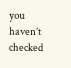you haven’t checked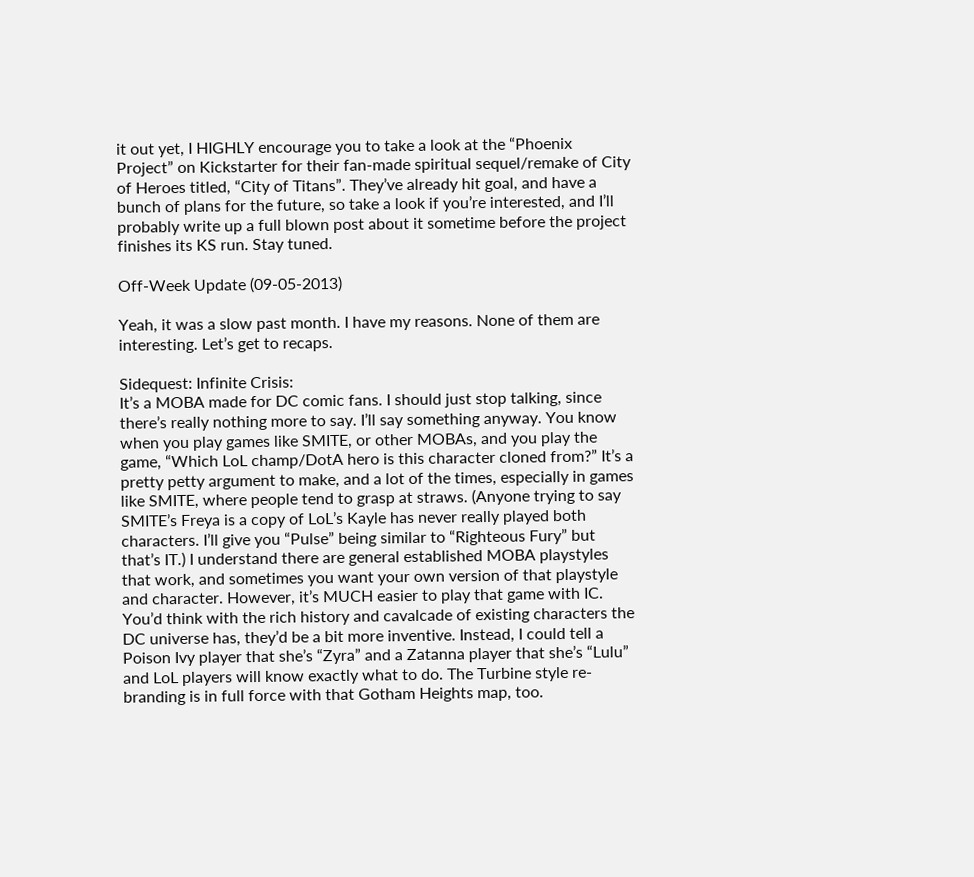it out yet, I HIGHLY encourage you to take a look at the “Phoenix Project” on Kickstarter for their fan-made spiritual sequel/remake of City of Heroes titled, “City of Titans”. They’ve already hit goal, and have a bunch of plans for the future, so take a look if you’re interested, and I’ll probably write up a full blown post about it sometime before the project finishes its KS run. Stay tuned.

Off-Week Update (09-05-2013)

Yeah, it was a slow past month. I have my reasons. None of them are interesting. Let’s get to recaps.

Sidequest: Infinite Crisis:
It’s a MOBA made for DC comic fans. I should just stop talking, since there’s really nothing more to say. I’ll say something anyway. You know when you play games like SMITE, or other MOBAs, and you play the game, “Which LoL champ/DotA hero is this character cloned from?” It’s a pretty petty argument to make, and a lot of the times, especially in games like SMITE, where people tend to grasp at straws. (Anyone trying to say SMITE’s Freya is a copy of LoL’s Kayle has never really played both characters. I’ll give you “Pulse” being similar to “Righteous Fury” but that’s IT.) I understand there are general established MOBA playstyles that work, and sometimes you want your own version of that playstyle and character. However, it’s MUCH easier to play that game with IC. You’d think with the rich history and cavalcade of existing characters the DC universe has, they’d be a bit more inventive. Instead, I could tell a Poison Ivy player that she’s “Zyra” and a Zatanna player that she’s “Lulu” and LoL players will know exactly what to do. The Turbine style re-branding is in full force with that Gotham Heights map, too.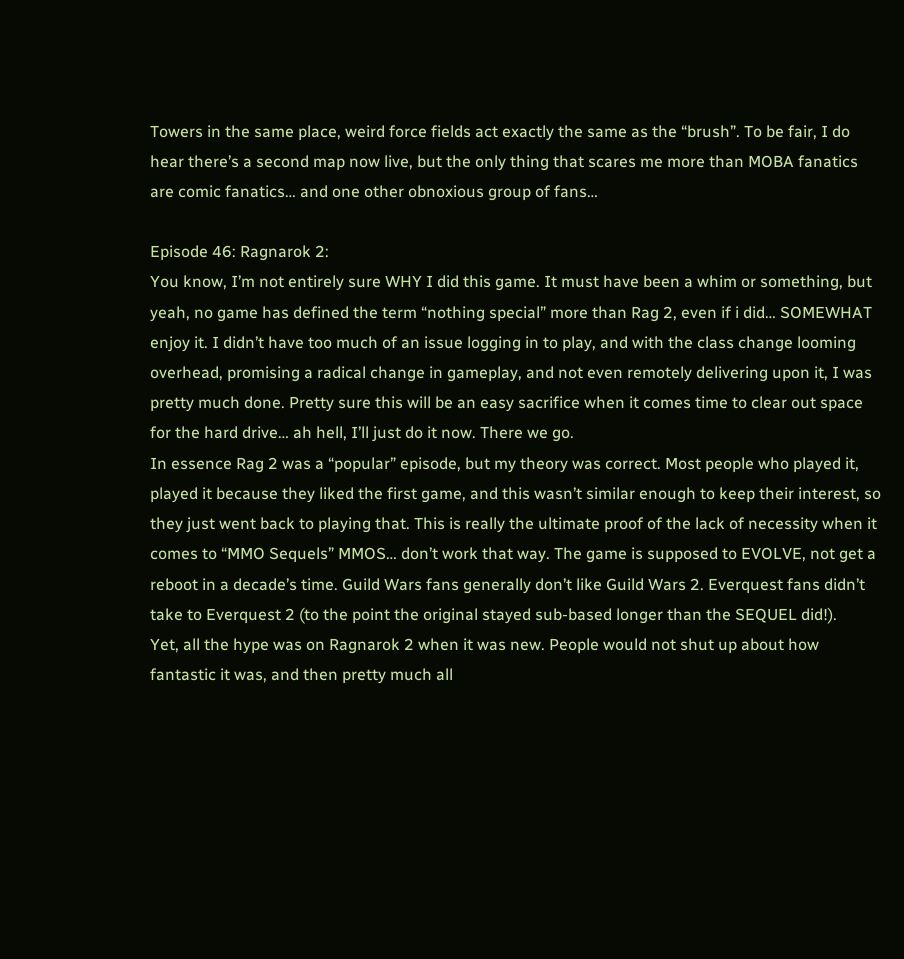Towers in the same place, weird force fields act exactly the same as the “brush”. To be fair, I do hear there’s a second map now live, but the only thing that scares me more than MOBA fanatics are comic fanatics… and one other obnoxious group of fans…

Episode 46: Ragnarok 2:
You know, I’m not entirely sure WHY I did this game. It must have been a whim or something, but yeah, no game has defined the term “nothing special” more than Rag 2, even if i did… SOMEWHAT enjoy it. I didn’t have too much of an issue logging in to play, and with the class change looming overhead, promising a radical change in gameplay, and not even remotely delivering upon it, I was pretty much done. Pretty sure this will be an easy sacrifice when it comes time to clear out space for the hard drive… ah hell, I’ll just do it now. There we go.
In essence Rag 2 was a “popular” episode, but my theory was correct. Most people who played it, played it because they liked the first game, and this wasn’t similar enough to keep their interest, so they just went back to playing that. This is really the ultimate proof of the lack of necessity when it comes to “MMO Sequels” MMOS… don’t work that way. The game is supposed to EVOLVE, not get a reboot in a decade’s time. Guild Wars fans generally don’t like Guild Wars 2. Everquest fans didn’t take to Everquest 2 (to the point the original stayed sub-based longer than the SEQUEL did!).
Yet, all the hype was on Ragnarok 2 when it was new. People would not shut up about how fantastic it was, and then pretty much all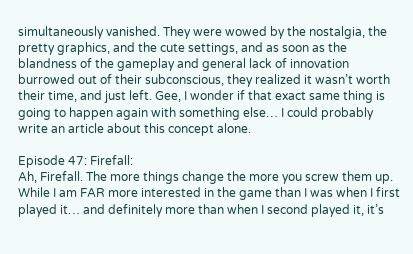simultaneously vanished. They were wowed by the nostalgia, the pretty graphics, and the cute settings, and as soon as the blandness of the gameplay and general lack of innovation burrowed out of their subconscious, they realized it wasn’t worth their time, and just left. Gee, I wonder if that exact same thing is going to happen again with something else… I could probably write an article about this concept alone.

Episode 47: Firefall:
Ah, Firefall. The more things change the more you screw them up. While I am FAR more interested in the game than I was when I first played it… and definitely more than when I second played it, it’s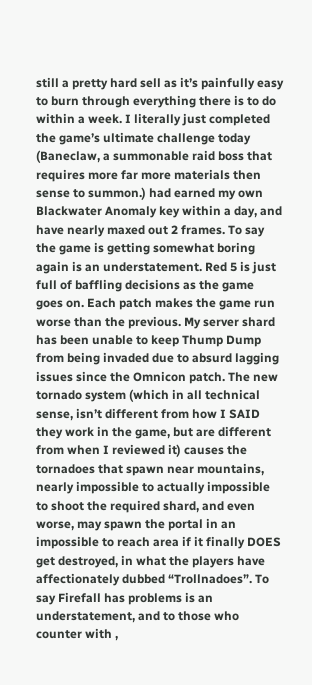still a pretty hard sell as it’s painfully easy to burn through everything there is to do within a week. I literally just completed the game’s ultimate challenge today (Baneclaw, a summonable raid boss that requires more far more materials then sense to summon.) had earned my own Blackwater Anomaly key within a day, and have nearly maxed out 2 frames. To say the game is getting somewhat boring again is an understatement. Red 5 is just full of baffling decisions as the game goes on. Each patch makes the game run worse than the previous. My server shard has been unable to keep Thump Dump from being invaded due to absurd lagging issues since the Omnicon patch. The new tornado system (which in all technical sense, isn’t different from how I SAID they work in the game, but are different from when I reviewed it) causes the tornadoes that spawn near mountains, nearly impossible to actually impossible to shoot the required shard, and even worse, may spawn the portal in an impossible to reach area if it finally DOES get destroyed, in what the players have affectionately dubbed “Trollnadoes”. To say Firefall has problems is an understatement, and to those who counter with ,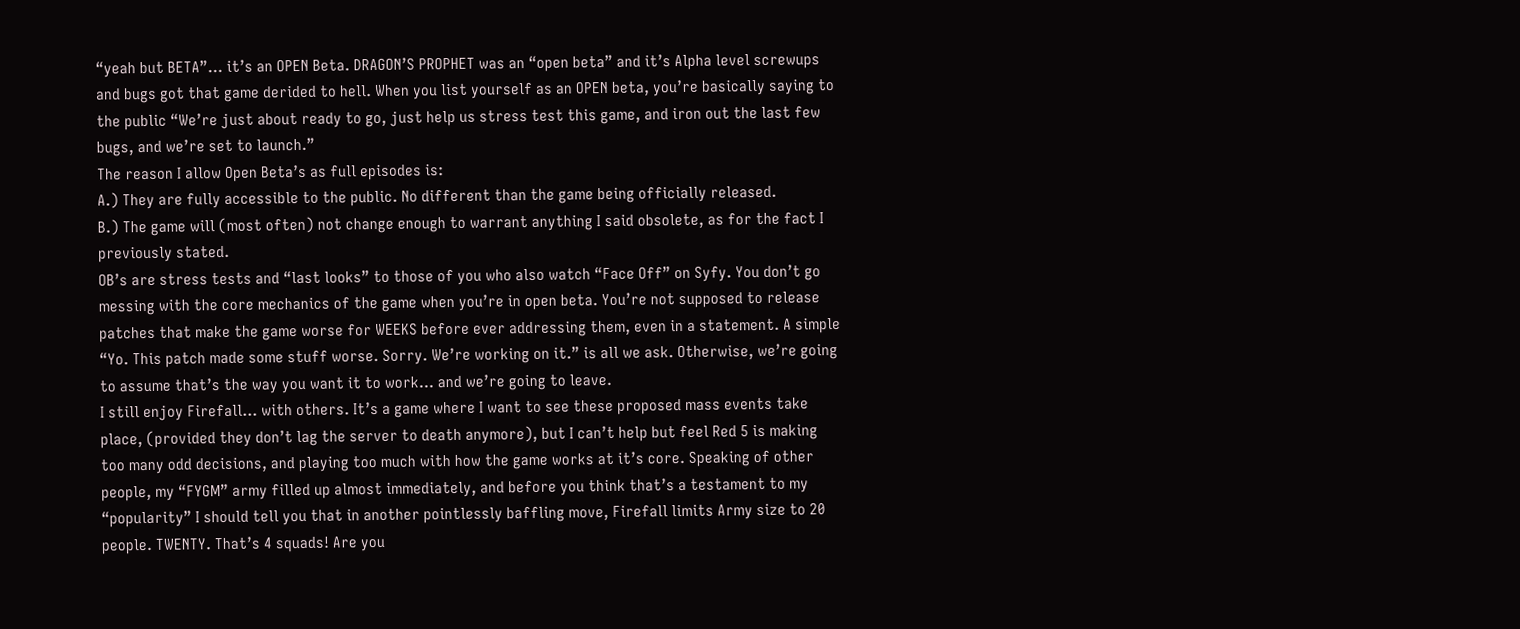“yeah but BETA”… it’s an OPEN Beta. DRAGON’S PROPHET was an “open beta” and it’s Alpha level screwups and bugs got that game derided to hell. When you list yourself as an OPEN beta, you’re basically saying to the public “We’re just about ready to go, just help us stress test this game, and iron out the last few bugs, and we’re set to launch.”
The reason I allow Open Beta’s as full episodes is:
A.) They are fully accessible to the public. No different than the game being officially released.
B.) The game will (most often) not change enough to warrant anything I said obsolete, as for the fact I previously stated.
OB’s are stress tests and “last looks” to those of you who also watch “Face Off” on Syfy. You don’t go messing with the core mechanics of the game when you’re in open beta. You’re not supposed to release patches that make the game worse for WEEKS before ever addressing them, even in a statement. A simple “Yo. This patch made some stuff worse. Sorry. We’re working on it.” is all we ask. Otherwise, we’re going to assume that’s the way you want it to work… and we’re going to leave.
I still enjoy Firefall… with others. It’s a game where I want to see these proposed mass events take place, (provided they don’t lag the server to death anymore), but I can’t help but feel Red 5 is making too many odd decisions, and playing too much with how the game works at it’s core. Speaking of other people, my “FYGM” army filled up almost immediately, and before you think that’s a testament to my “popularity” I should tell you that in another pointlessly baffling move, Firefall limits Army size to 20 people. TWENTY. That’s 4 squads! Are you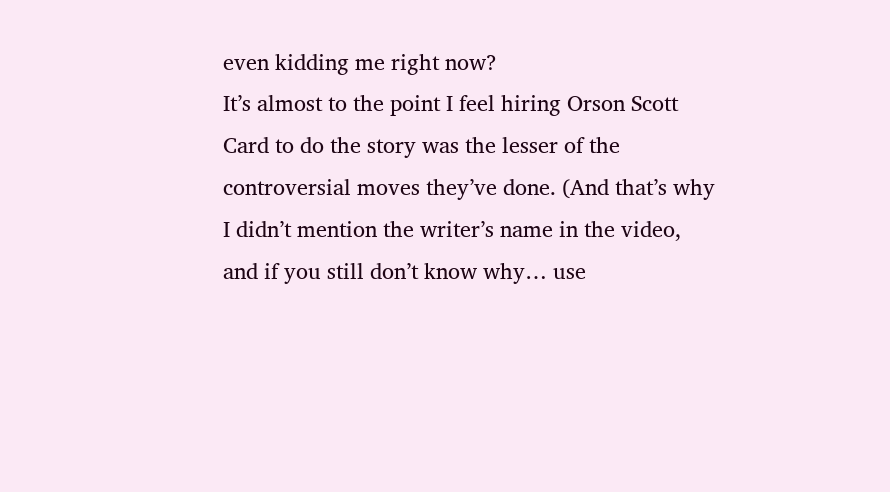even kidding me right now?
It’s almost to the point I feel hiring Orson Scott Card to do the story was the lesser of the controversial moves they’ve done. (And that’s why I didn’t mention the writer’s name in the video, and if you still don’t know why… use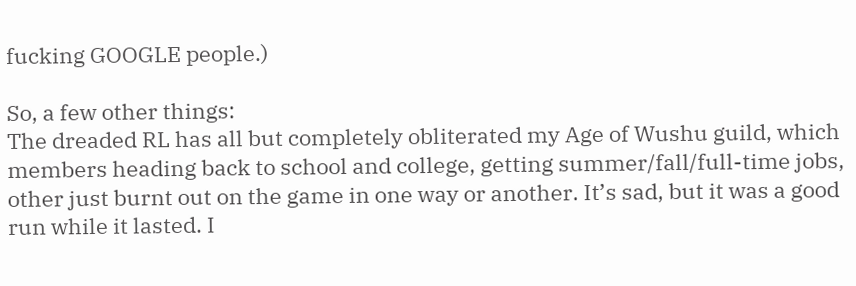fucking GOOGLE people.)

So, a few other things:
The dreaded RL has all but completely obliterated my Age of Wushu guild, which members heading back to school and college, getting summer/fall/full-time jobs, other just burnt out on the game in one way or another. It’s sad, but it was a good run while it lasted. I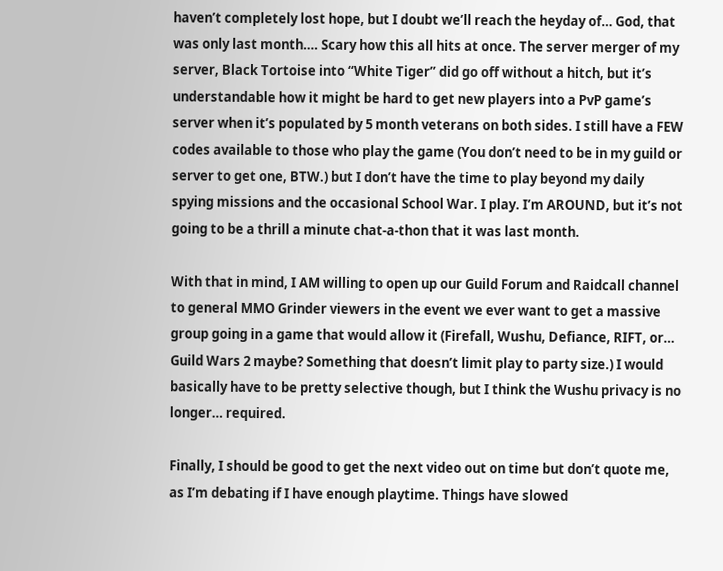haven’t completely lost hope, but I doubt we’ll reach the heyday of… God, that was only last month…. Scary how this all hits at once. The server merger of my server, Black Tortoise into “White Tiger” did go off without a hitch, but it’s understandable how it might be hard to get new players into a PvP game’s server when it’s populated by 5 month veterans on both sides. I still have a FEW codes available to those who play the game (You don’t need to be in my guild or server to get one, BTW.) but I don’t have the time to play beyond my daily spying missions and the occasional School War. I play. I’m AROUND, but it’s not going to be a thrill a minute chat-a-thon that it was last month.

With that in mind, I AM willing to open up our Guild Forum and Raidcall channel to general MMO Grinder viewers in the event we ever want to get a massive group going in a game that would allow it (Firefall, Wushu, Defiance, RIFT, or… Guild Wars 2 maybe? Something that doesn’t limit play to party size.) I would basically have to be pretty selective though, but I think the Wushu privacy is no longer… required.

Finally, I should be good to get the next video out on time but don’t quote me, as I’m debating if I have enough playtime. Things have slowed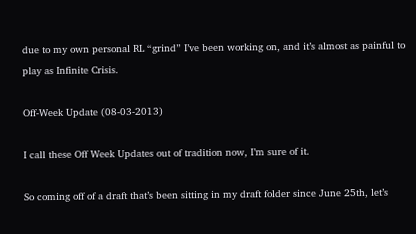due to my own personal RL “grind” I’ve been working on, and it’s almost as painful to play as Infinite Crisis.

Off-Week Update (08-03-2013)

I call these Off Week Updates out of tradition now, I’m sure of it.

So coming off of a draft that’s been sitting in my draft folder since June 25th, let’s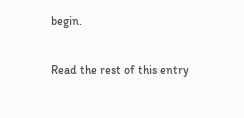begin.

Read the rest of this entry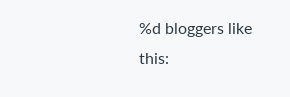%d bloggers like this: